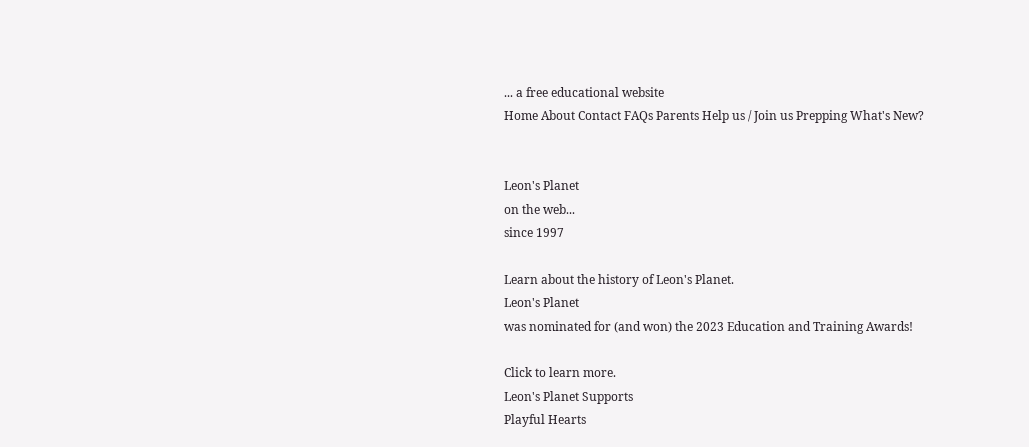... a free educational website
Home About Contact FAQs Parents Help us / Join us Prepping What's New?


Leon's Planet
on the web...
since 1997

Learn about the history of Leon's Planet.
Leon's Planet
was nominated for (and won) the 2023 Education and Training Awards!

Click to learn more.
Leon's Planet Supports
Playful Hearts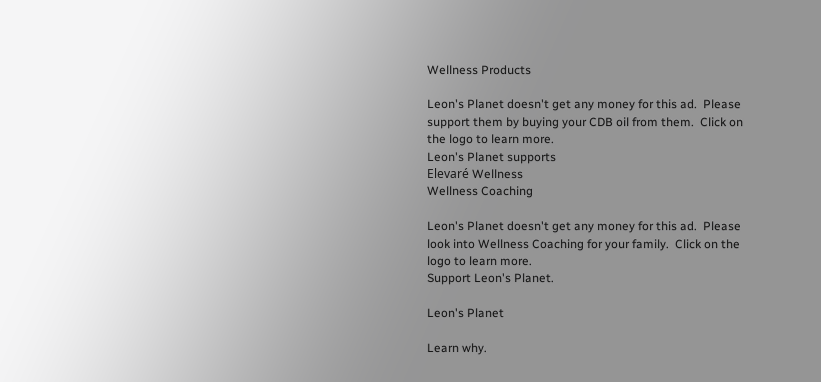Wellness Products

Leon's Planet doesn't get any money for this ad.  Please support them by buying your CDB oil from them.  Click on the logo to learn more.
Leon's Planet supports
Elevaré Wellness
Wellness Coaching

Leon's Planet doesn't get any money for this ad.  Please look into Wellness Coaching for your family.  Click on the logo to learn more.
Support Leon's Planet.

Leon's Planet

Learn why.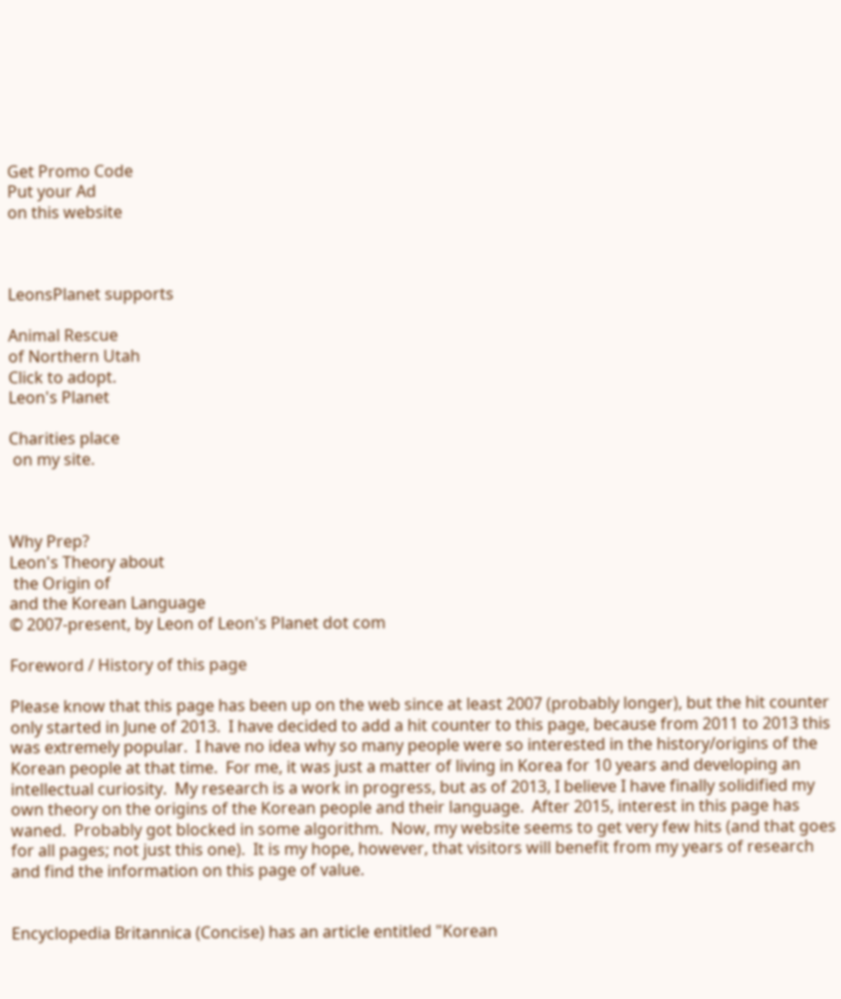Get Promo Code
Put your Ad
on this website



LeonsPlanet supports

Animal Rescue
of Northern Utah
Click to adopt.
Leon's Planet

Charities place
 on my site.



Why Prep?
Leon's Theory about
 the Origin of
and the Korean Language
© 2007-present, by Leon of Leon's Planet dot com

Foreword / History of this page

Please know that this page has been up on the web since at least 2007 (probably longer), but the hit counter only started in June of 2013.  I have decided to add a hit counter to this page, because from 2011 to 2013 this was extremely popular.  I have no idea why so many people were so interested in the history/origins of the Korean people at that time.  For me, it was just a matter of living in Korea for 10 years and developing an intellectual curiosity.  My research is a work in progress, but as of 2013, I believe I have finally solidified my own theory on the origins of the Korean people and their language.  After 2015, interest in this page has waned.  Probably got blocked in some algorithm.  Now, my website seems to get very few hits (and that goes for all pages; not just this one).  It is my hope, however, that visitors will benefit from my years of research and find the information on this page of value.


Encyclopedia Britannica (Concise) has an article entitled "Korean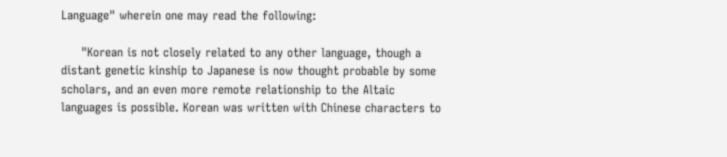Language" wherein one may read the following:

     "Korean is not closely related to any other language, though a distant genetic kinship to Japanese is now thought probable by some scholars, and an even more remote relationship to the Altaic languages is possible. Korean was written with Chinese characters to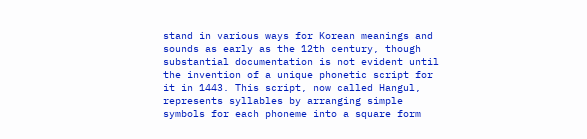stand in various ways for Korean meanings and sounds as early as the 12th century, though substantial documentation is not evident until the invention of a unique phonetic script for it in 1443. This script, now called Hangul, represents syllables by arranging simple symbols for each phoneme into a square form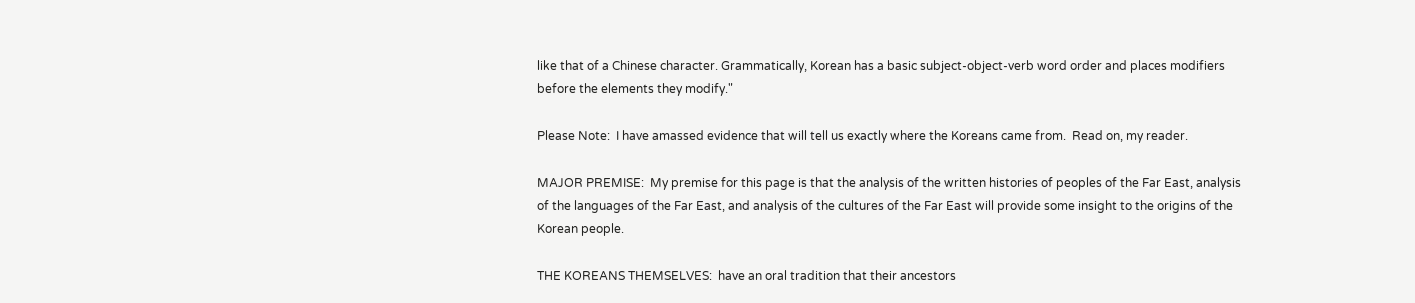like that of a Chinese character. Grammatically, Korean has a basic subject-object-verb word order and places modifiers before the elements they modify."

Please Note:  I have amassed evidence that will tell us exactly where the Koreans came from.  Read on, my reader.

MAJOR PREMISE:  My premise for this page is that the analysis of the written histories of peoples of the Far East, analysis of the languages of the Far East, and analysis of the cultures of the Far East will provide some insight to the origins of the Korean people.

THE KOREANS THEMSELVES:  have an oral tradition that their ancestors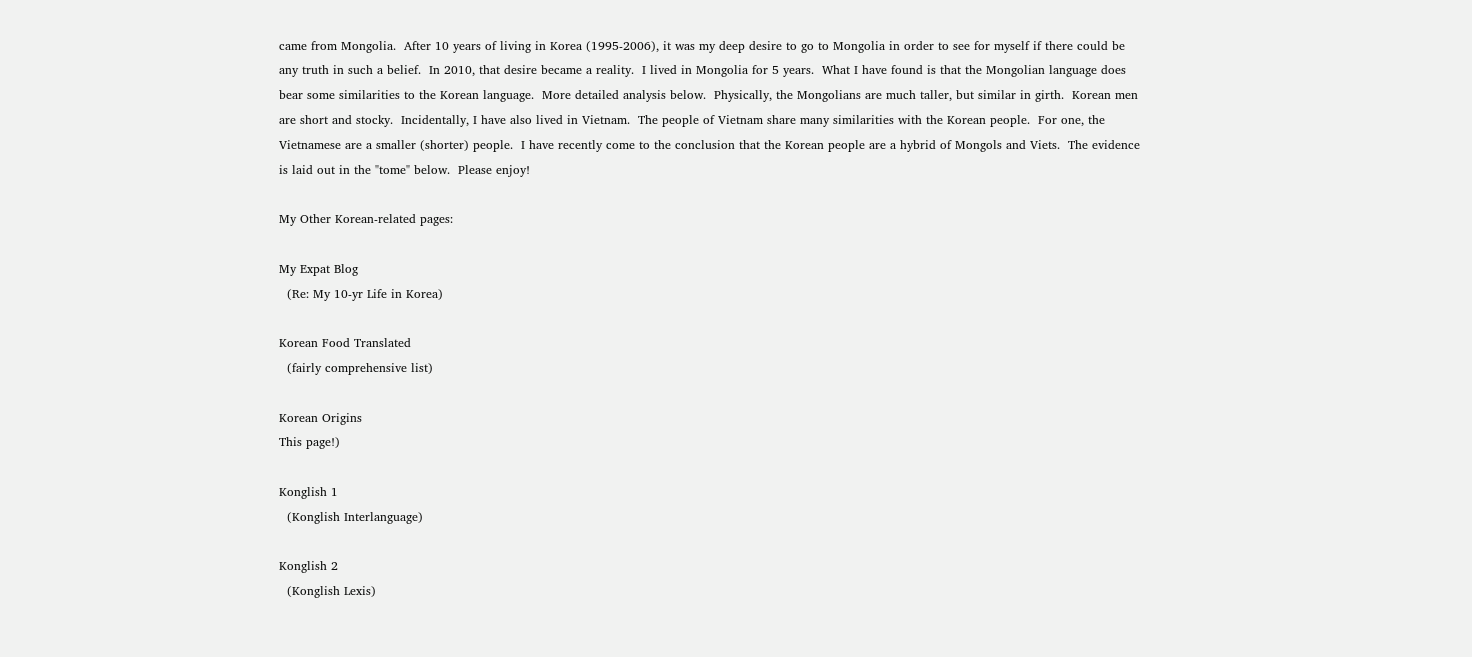came from Mongolia.  After 10 years of living in Korea (1995-2006), it was my deep desire to go to Mongolia in order to see for myself if there could be any truth in such a belief.  In 2010, that desire became a reality.  I lived in Mongolia for 5 years.  What I have found is that the Mongolian language does bear some similarities to the Korean language.  More detailed analysis below.  Physically, the Mongolians are much taller, but similar in girth.  Korean men are short and stocky.  Incidentally, I have also lived in Vietnam.  The people of Vietnam share many similarities with the Korean people.  For one, the Vietnamese are a smaller (shorter) people.  I have recently come to the conclusion that the Korean people are a hybrid of Mongols and Viets.  The evidence is laid out in the "tome" below.  Please enjoy!

My Other Korean-related pages:

My Expat Blog
  (Re: My 10-yr Life in Korea)

Korean Food Translated
  (fairly comprehensive list)

Korean Origins
This page!)

Konglish 1
  (Konglish Interlanguage)

Konglish 2
  (Konglish Lexis)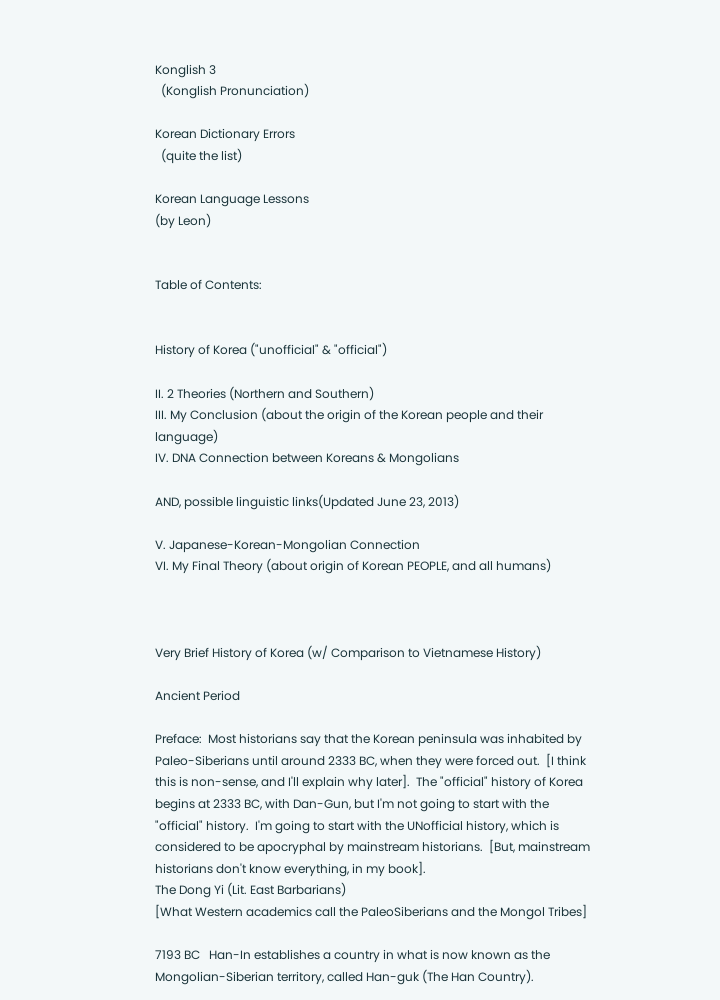Konglish 3
  (Konglish Pronunciation)

Korean Dictionary Errors
  (quite the list)

Korean Language Lessons
(by Leon)


Table of Contents:


History of Korea ("unofficial" & "official")

II. 2 Theories (Northern and Southern)
III. My Conclusion (about the origin of the Korean people and their language)
IV. DNA Connection between Koreans & Mongolians

AND, possible linguistic links(Updated June 23, 2013)

V. Japanese-Korean-Mongolian Connection
VI. My Final Theory (about origin of Korean PEOPLE, and all humans)



Very Brief History of Korea (w/ Comparison to Vietnamese History)

Ancient Period

Preface:  Most historians say that the Korean peninsula was inhabited by Paleo-Siberians until around 2333 BC, when they were forced out.  [I think this is non-sense, and I'll explain why later].  The "official" history of Korea begins at 2333 BC, with Dan-Gun, but I'm not going to start with the "official" history.  I'm going to start with the UNofficial history, which is considered to be apocryphal by mainstream historians.  [But, mainstream historians don't know everything, in my book].
The Dong Yi (Lit. East Barbarians)
[What Western academics call the PaleoSiberians and the Mongol Tribes]

7193 BC   Han-In establishes a country in what is now known as the Mongolian-Siberian territory, called Han-guk (The Han Country).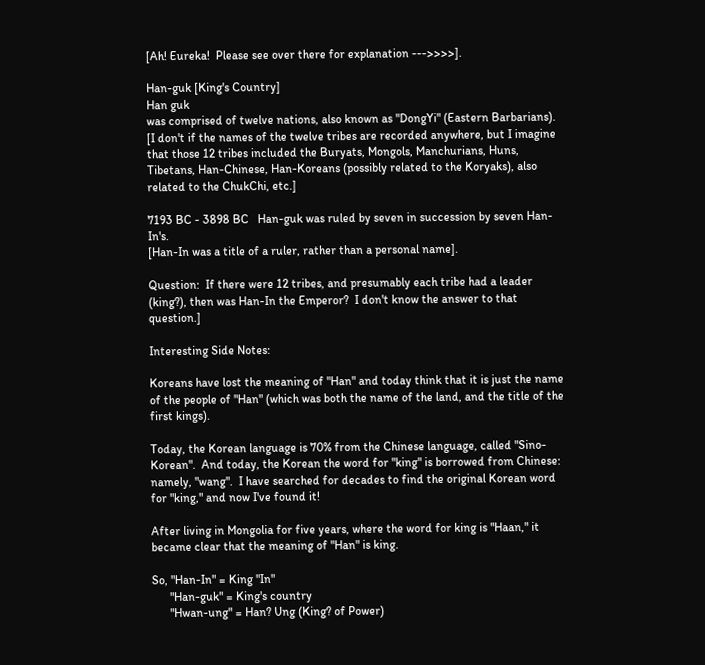[Ah! Eureka!  Please see over there for explanation --->>>>].

Han-guk [King's Country]
Han guk
was comprised of twelve nations, also known as "DongYi" (Eastern Barbarians).
[I don't if the names of the twelve tribes are recorded anywhere, but I imagine that those 12 tribes included the Buryats, Mongols, Manchurians, Huns, Tibetans, Han-Chinese, Han-Koreans (possibly related to the Koryaks), also related to the ChukChi, etc.]

7193 BC - 3898 BC   Han-guk was ruled by seven in succession by seven Han-In's.
[Han-In was a title of a ruler, rather than a personal name].

Question:  If there were 12 tribes, and presumably each tribe had a leader (king?), then was Han-In the Emperor?  I don't know the answer to that question.]

Interesting Side Notes:

Koreans have lost the meaning of "Han" and today think that it is just the name of the people of "Han" (which was both the name of the land, and the title of the first kings).

Today, the Korean language is 70% from the Chinese language, called "Sino-Korean".  And today, the Korean the word for "king" is borrowed from Chinese:  namely, "wang".  I have searched for decades to find the original Korean word for "king," and now I've found it!

After living in Mongolia for five years, where the word for king is "Haan," it became clear that the meaning of "Han" is king.

So, "Han-In" = King "In"
      "Han-guk" = King's country
      "Hwan-ung" = Han? Ung (King? of Power)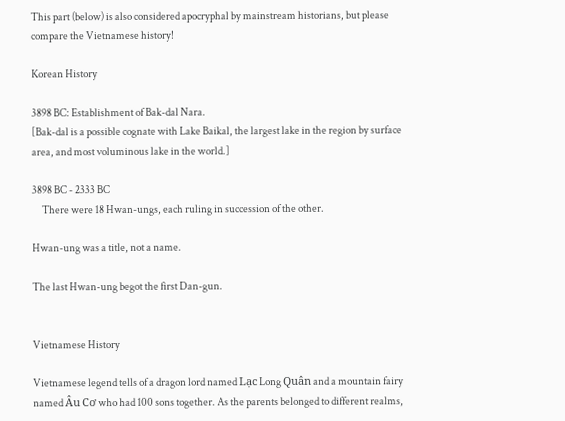This part (below) is also considered apocryphal by mainstream historians, but please compare the Vietnamese history!

Korean History

3898 BC: Establishment of Bak-dal Nara.
[Bak-dal is a possible cognate with Lake Baikal, the largest lake in the region by surface area, and most voluminous lake in the world.]

3898 BC - 2333 BC
     There were 18 Hwan-ungs, each ruling in succession of the other.

Hwan-ung was a title, not a name.

The last Hwan-ung begot the first Dan-gun.


Vietnamese History

Vietnamese legend tells of a dragon lord named Lạc Long Quân and a mountain fairy named Âu Cơ who had 100 sons together. As the parents belonged to different realms,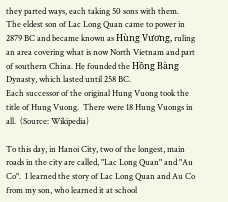they parted ways, each taking 50 sons with them.
The eldest son of Lac Long Quan came to power in 2879 BC and became known as Hùng Vương, ruling an area covering what is now North Vietnam and part of southern China. He founded the Hồng Bàng Dynasty, which lasted until 258 BC.
Each successor of the original Hung Vuong took the title of Hung Vuong.  There were 18 Hung Vuongs in all.  (Source: Wikipedia)

To this day, in Hanoi City, two of the longest, main roads in the city are called, "Lac Long Quan" and "Au Co".  I learned the story of Lac Long Quan and Au Co from my son, who learned it at school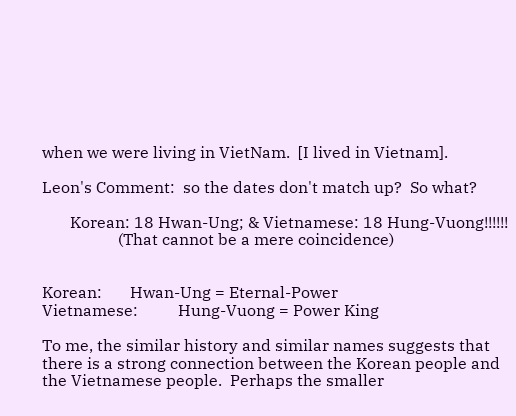when we were living in VietNam.  [I lived in Vietnam].

Leon's Comment:  so the dates don't match up?  So what?

       Korean: 18 Hwan-Ung; & Vietnamese: 18 Hung-Vuong!!!!!!
                   (That cannot be a mere coincidence)


Korean:       Hwan-Ung = Eternal-Power
Vietnamese:          Hung-Vuong = Power King

To me, the similar history and similar names suggests that there is a strong connection between the Korean people and the Vietnamese people.  Perhaps the smaller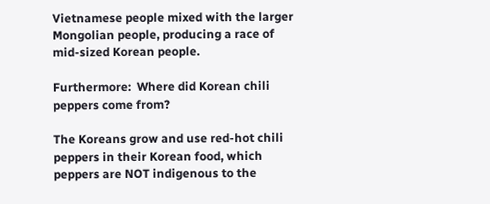Vietnamese people mixed with the larger Mongolian people, producing a race of mid-sized Korean people.

Furthermore:  Where did Korean chili peppers come from?

The Koreans grow and use red-hot chili peppers in their Korean food, which peppers are NOT indigenous to the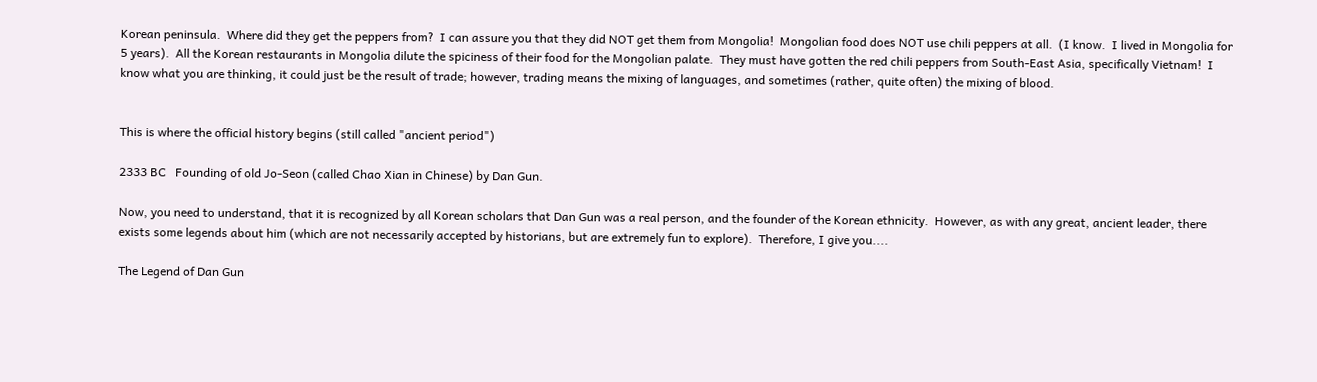Korean peninsula.  Where did they get the peppers from?  I can assure you that they did NOT get them from Mongolia!  Mongolian food does NOT use chili peppers at all.  (I know.  I lived in Mongolia for 5 years).  All the Korean restaurants in Mongolia dilute the spiciness of their food for the Mongolian palate.  They must have gotten the red chili peppers from South-East Asia, specifically Vietnam!  I know what you are thinking, it could just be the result of trade; however, trading means the mixing of languages, and sometimes (rather, quite often) the mixing of blood.


This is where the official history begins (still called "ancient period")

2333 BC   Founding of old Jo-Seon (called Chao Xian in Chinese) by Dan Gun.

Now, you need to understand, that it is recognized by all Korean scholars that Dan Gun was a real person, and the founder of the Korean ethnicity.  However, as with any great, ancient leader, there exists some legends about him (which are not necessarily accepted by historians, but are extremely fun to explore).  Therefore, I give you....

The Legend of Dan Gun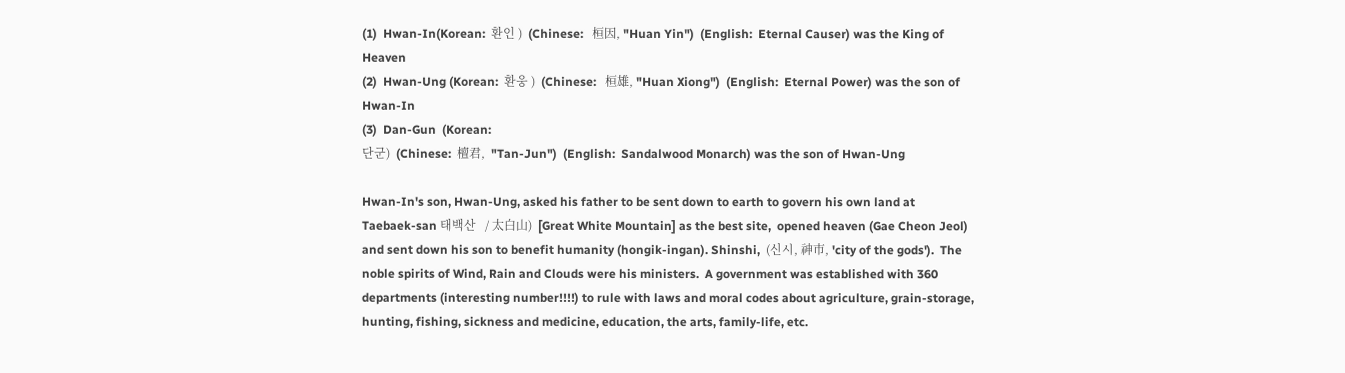(1)  Hwan-In(Korean:  환인 )  (Chinese:   桓因, "Huan Yin")  (English:  Eternal Causer) was the King of Heaven
(2)  Hwan-Ung (Korean:  환웅 )  (Chinese:   桓雄, "Huan Xiong")  (English:  Eternal Power) was the son of Hwan-In
(3)  Dan-Gun  (Korean:
단군)  (Chinese:  檀君,  "Tan-Jun")  (English:  Sandalwood Monarch) was the son of Hwan-Ung

Hwan-In's son, Hwan-Ung, asked his father to be sent down to earth to govern his own land at
Taebaek-san 태백산   / 太白山)  [Great White Mountain] as the best site,  opened heaven (Gae Cheon Jeol) and sent down his son to benefit humanity (hongik-ingan). Shinshi,  (신시, 神市, 'city of the gods').  The noble spirits of Wind, Rain and Clouds were his ministers.  A government was established with 360 departments (interesting number!!!!) to rule with laws and moral codes about agriculture, grain-storage, hunting, fishing, sickness and medicine, education, the arts, family-life, etc.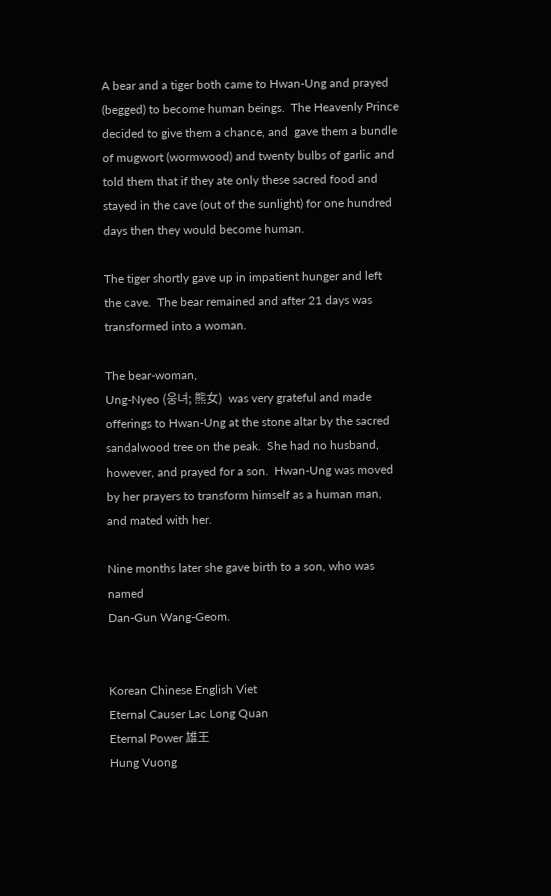A bear and a tiger both came to Hwan-Ung and prayed (begged) to become human beings.  The Heavenly Prince decided to give them a chance, and  gave them a bundle of mugwort (wormwood) and twenty bulbs of garlic and told them that if they ate only these sacred food and stayed in the cave (out of the sunlight) for one hundred days then they would become human.

The tiger shortly gave up in impatient hunger and left the cave.  The bear remained and after 21 days was transformed into a woman.

The bear-woman,
Ung-Nyeo (웅녀; 熊女)  was very grateful and made offerings to Hwan-Ung at the stone altar by the sacred sandalwood tree on the peak.  She had no husband, however, and prayed for a son.  Hwan-Ung was moved by her prayers to transform himself as a human man, and mated with her.

Nine months later she gave birth to a son, who was named
Dan-Gun Wang-Geom.


Korean Chinese English Viet
Eternal Causer Lac Long Quan
Eternal Power 雄王
Hung Vuong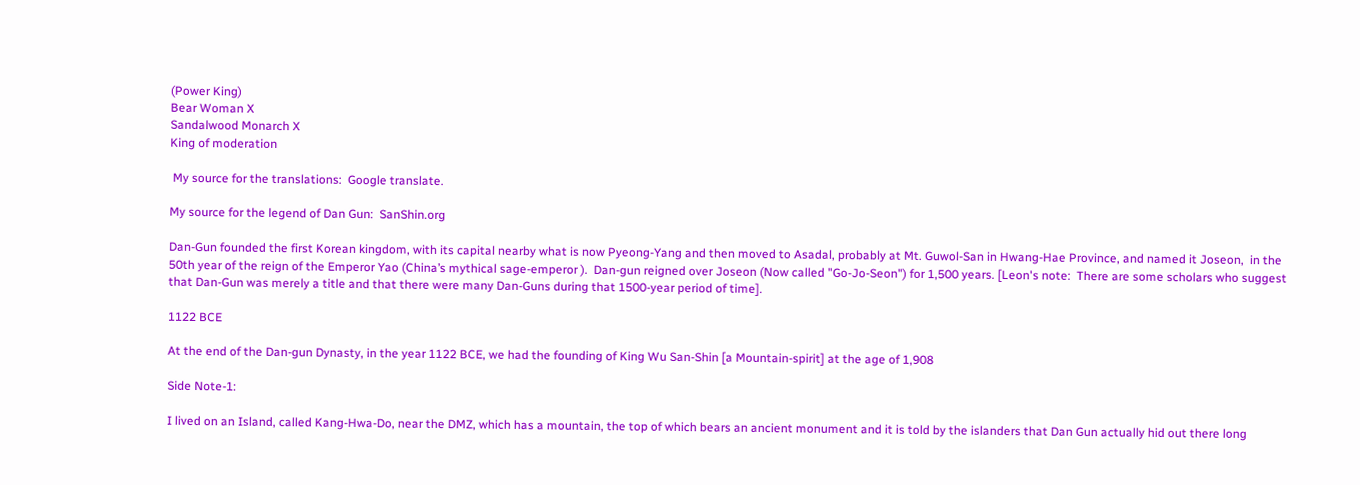(Power King)
Bear Woman X
Sandalwood Monarch X
King of moderation

 My source for the translations:  Google translate.

My source for the legend of Dan Gun:  SanShin.org

Dan-Gun founded the first Korean kingdom, with its capital nearby what is now Pyeong-Yang and then moved to Asadal, probably at Mt. Guwol-San in Hwang-Hae Province, and named it Joseon,  in the 50th year of the reign of the Emperor Yao (China’s mythical sage-emperor ).  Dan-gun reigned over Joseon (Now called "Go-Jo-Seon") for 1,500 years. [Leon's note:  There are some scholars who suggest that Dan-Gun was merely a title and that there were many Dan-Guns during that 1500-year period of time].

1122 BCE

At the end of the Dan-gun Dynasty, in the year 1122 BCE, we had the founding of King Wu San-Shin [a Mountain-spirit] at the age of 1,908

Side Note-1:

I lived on an Island, called Kang-Hwa-Do, near the DMZ, which has a mountain, the top of which bears an ancient monument and it is told by the islanders that Dan Gun actually hid out there long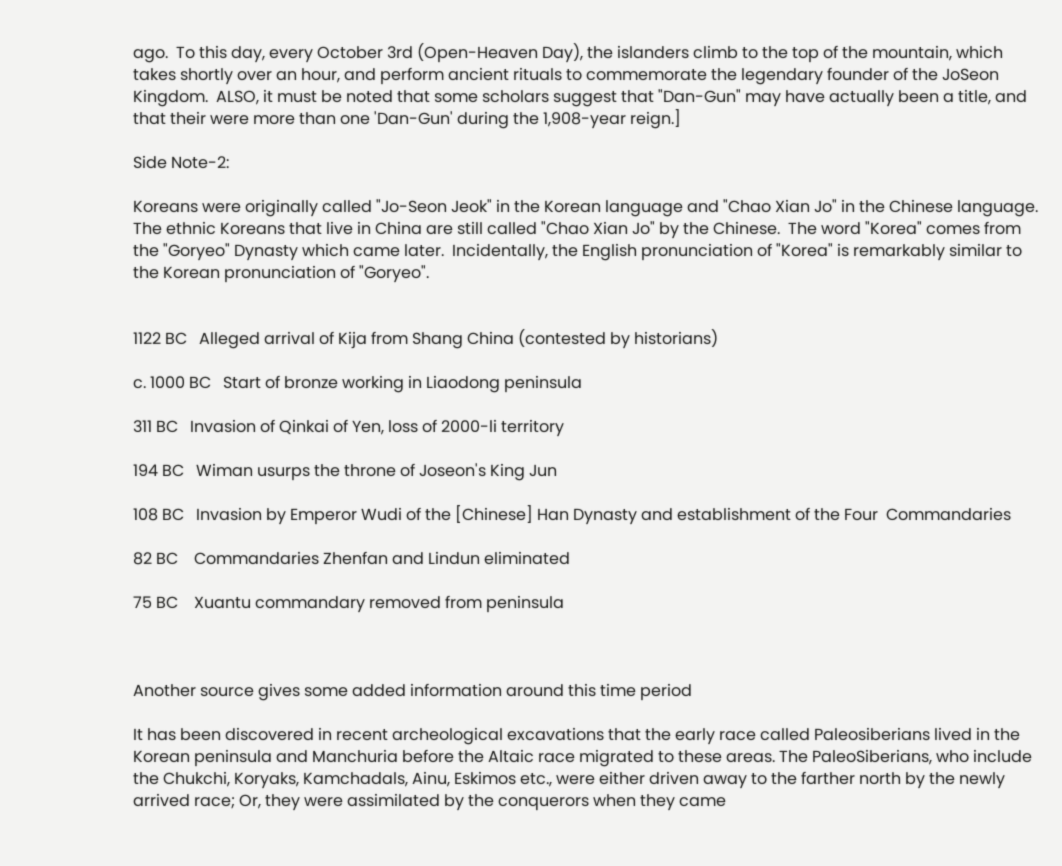ago.  To this day, every October 3rd (Open-Heaven Day), the islanders climb to the top of the mountain, which takes shortly over an hour, and perform ancient rituals to commemorate the legendary founder of the JoSeon Kingdom.  ALSO, it must be noted that some scholars suggest that "Dan-Gun" may have actually been a title, and that their were more than one 'Dan-Gun' during the 1,908-year reign.]

Side Note-2:

Koreans were originally called "Jo-Seon Jeok" in the Korean language and "Chao Xian Jo" in the Chinese language.  The ethnic Koreans that live in China are still called "Chao Xian Jo" by the Chinese.  The word "Korea" comes from the "Goryeo" Dynasty which came later.  Incidentally, the English pronunciation of "Korea" is remarkably similar to the Korean pronunciation of "Goryeo".


1122 BC   Alleged arrival of Kija from Shang China (contested by historians)

c. 1000 BC   Start of bronze working in Liaodong peninsula

311 BC   Invasion of Qinkai of Yen, loss of 2000-li territory

194 BC   Wiman usurps the throne of Joseon's King Jun

108 BC   Invasion by Emperor Wudi of the [Chinese] Han Dynasty and establishment of the Four  Commandaries

82 BC    Commandaries Zhenfan and Lindun eliminated

75 BC    Xuantu commandary removed from peninsula



Another source gives some added information around this time period

It has been discovered in recent archeological excavations that the early race called Paleosiberians lived in the Korean peninsula and Manchuria before the Altaic race migrated to these areas. The PaleoSiberians, who include the Chukchi, Koryaks, Kamchadals, Ainu, Eskimos etc., were either driven away to the farther north by the newly arrived race; Or, they were assimilated by the conquerors when they came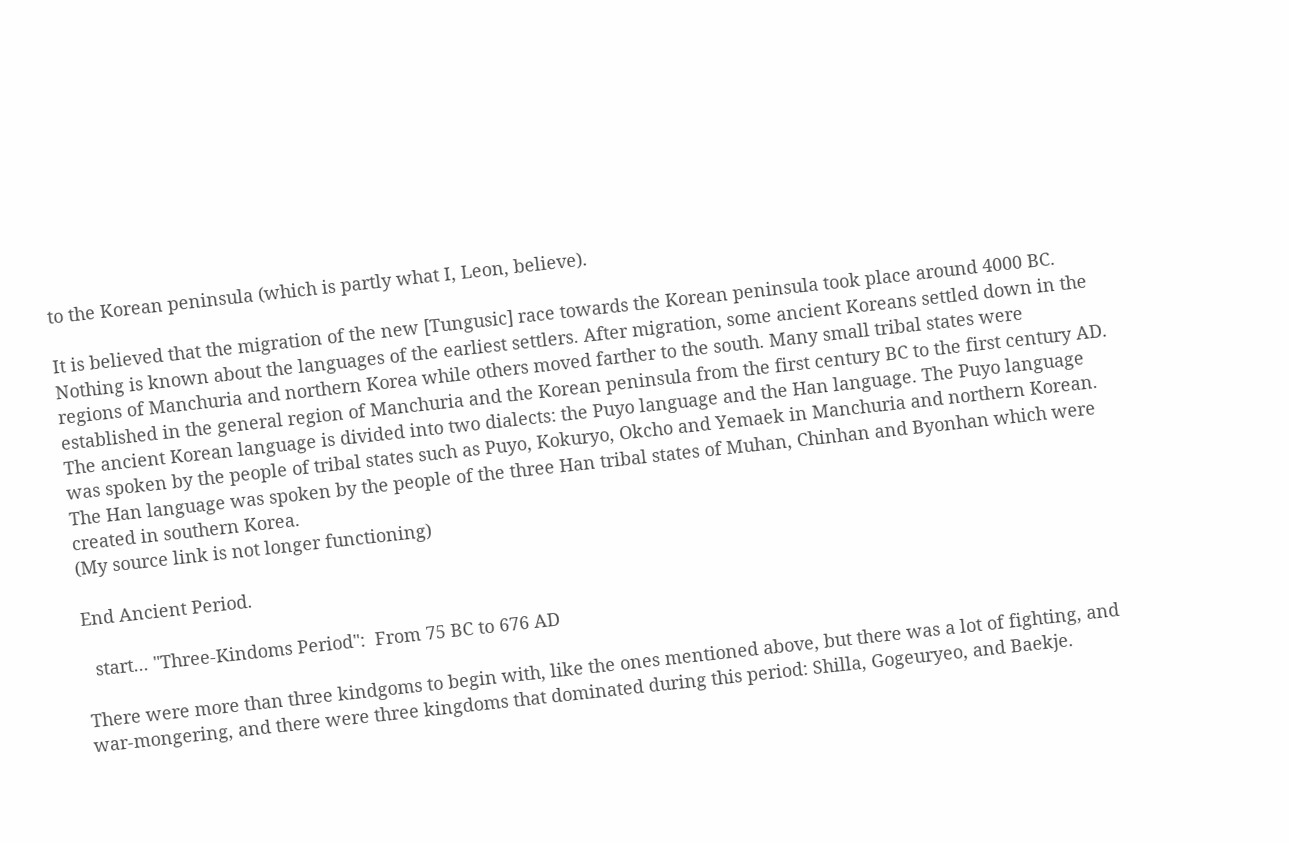to the Korean peninsula (which is partly what I, Leon, believe).

It is believed that the migration of the new [Tungusic] race towards the Korean peninsula took place around 4000 BC. Nothing is known about the languages of the earliest settlers. After migration, some ancient Koreans settled down in the regions of Manchuria and northern Korea while others moved farther to the south. Many small tribal states were established in the general region of Manchuria and the Korean peninsula from the first century BC to the first century AD. The ancient Korean language is divided into two dialects: the Puyo language and the Han language. The Puyo language was spoken by the people of tribal states such as Puyo, Kokuryo, Okcho and Yemaek in Manchuria and northern Korean. The Han language was spoken by the people of the three Han tribal states of Muhan, Chinhan and Byonhan which were created in southern Korea.
(My source link is not longer functioning)

End Ancient Period.

  start... "Three-Kindoms Period":  From 75 BC to 676 AD

There were more than three kindgoms to begin with, like the ones mentioned above, but there was a lot of fighting, and war-mongering, and there were three kingdoms that dominated during this period: Shilla, Gogeuryeo, and Baekje.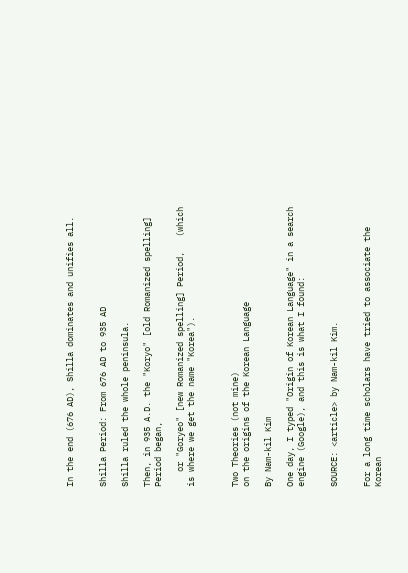In the end (676 AD), Shilla dominates and unifies all.


Shilla Period: From 676 AD to 935 AD

Shilla ruled the whole peninsula.

Then, in 935 A.D. the "Koryo" [old Romanized spelling] Period began,

   or "Goryeo" [new Romanized spelling] Period,   (which is where we get the name "Korea").



Two Theories (not mine)
on the origins of the Korean Language

By Nam-kil Kim

One day, I typed "Origin of Korean Language" in a search engine (Google), and this is what I found:


SOURCE: <article> by Nam-kil Kim.


For a long time scholars have tried to associate the Korean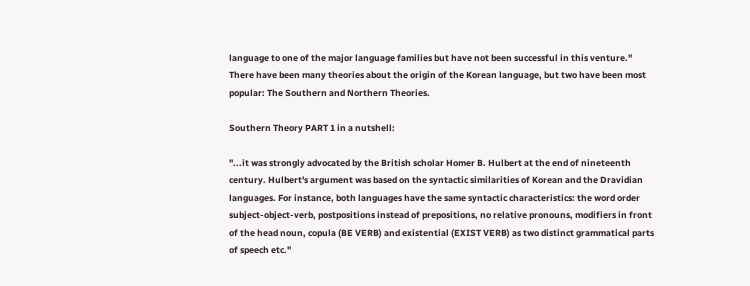language to one of the major language families but have not been successful in this venture." There have been many theories about the origin of the Korean language, but two have been most popular: The Southern and Northern Theories.

Southern Theory PART 1 in a nutshell:

"...it was strongly advocated by the British scholar Homer B. Hulbert at the end of nineteenth century. Hulbert's argument was based on the syntactic similarities of Korean and the Dravidian languages. For instance, both languages have the same syntactic characteristics: the word order subject-object-verb, postpositions instead of prepositions, no relative pronouns, modifiers in front of the head noun, copula (BE VERB) and existential (EXIST VERB) as two distinct grammatical parts of speech etc."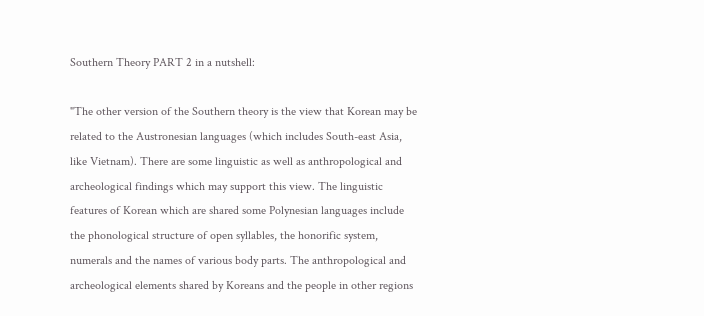Southern Theory PART 2 in a nutshell:

"The other version of the Southern theory is the view that Korean may be related to the Austronesian languages (which includes South-east Asia, like Vietnam). There are some linguistic as well as anthropological and archeological findings which may support this view. The linguistic features of Korean which are shared some Polynesian languages include the phonological structure of open syllables, the honorific system, numerals and the names of various body parts. The anthropological and archeological elements shared by Koreans and the people in other regions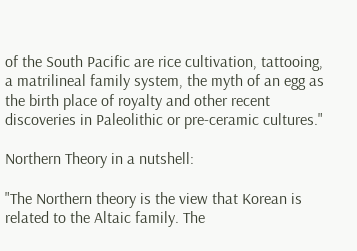of the South Pacific are rice cultivation, tattooing, a matrilineal family system, the myth of an egg as the birth place of royalty and other recent discoveries in Paleolithic or pre-ceramic cultures."

Northern Theory in a nutshell:

"The Northern theory is the view that Korean is related to the Altaic family. The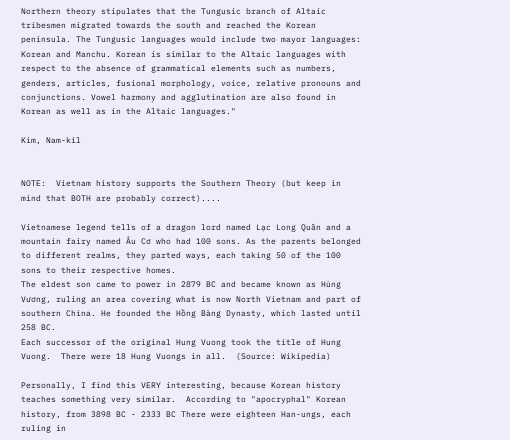Northern theory stipulates that the Tungusic branch of Altaic tribesmen migrated towards the south and reached the Korean peninsula. The Tungusic languages would include two mayor languages: Korean and Manchu. Korean is similar to the Altaic languages with respect to the absence of grammatical elements such as numbers, genders, articles, fusional morphology, voice, relative pronouns and conjunctions. Vowel harmony and agglutination are also found in Korean as well as in the Altaic languages."

Kim, Nam-kil


NOTE:  Vietnam history supports the Southern Theory (but keep in mind that BOTH are probably correct)....

Vietnamese legend tells of a dragon lord named Lạc Long Quân and a mountain fairy named Âu Cơ who had 100 sons. As the parents belonged to different realms, they parted ways, each taking 50 of the 100 sons to their respective homes.
The eldest son came to power in 2879 BC and became known as Hùng Vương, ruling an area covering what is now North Vietnam and part of southern China. He founded the Hồng Bàng Dynasty, which lasted until 258 BC.
Each successor of the original Hung Vuong took the title of Hung Vuong.  There were 18 Hung Vuongs in all.  (Source: Wikipedia)

Personally, I find this VERY interesting, because Korean history teaches something very similar.  According to "apocryphal" Korean history, from 3898 BC - 2333 BC There were eighteen Han-ungs, each ruling in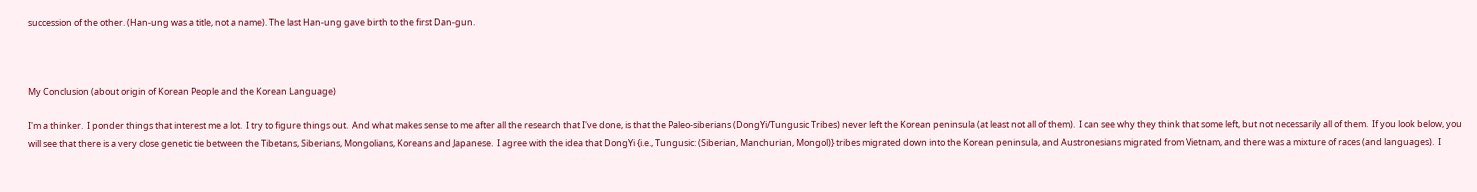succession of the other. (Han-ung was a title, not a name). The last Han-ung gave birth to the first Dan-gun.



My Conclusion (about origin of Korean People and the Korean Language)

I'm a thinker.  I ponder things that interest me a lot.  I try to figure things out.  And what makes sense to me after all the research that I've done, is that the Paleo-siberians (DongYi/Tungusic Tribes) never left the Korean peninsula (at least not all of them).  I can see why they think that some left, but not necessarily all of them.  If you look below, you will see that there is a very close genetic tie between the Tibetans, Siberians, Mongolians, Koreans and Japanese.  I agree with the idea that DongYi {i.e., Tungusic: (Siberian, Manchurian, Mongol)} tribes migrated down into the Korean peninsula, and Austronesians migrated from Vietnam, and there was a mixture of races (and languages).  I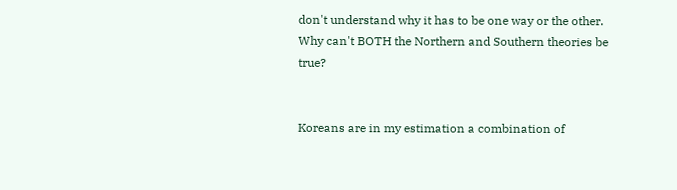don't understand why it has to be one way or the other.  Why can't BOTH the Northern and Southern theories be true?


Koreans are in my estimation a combination of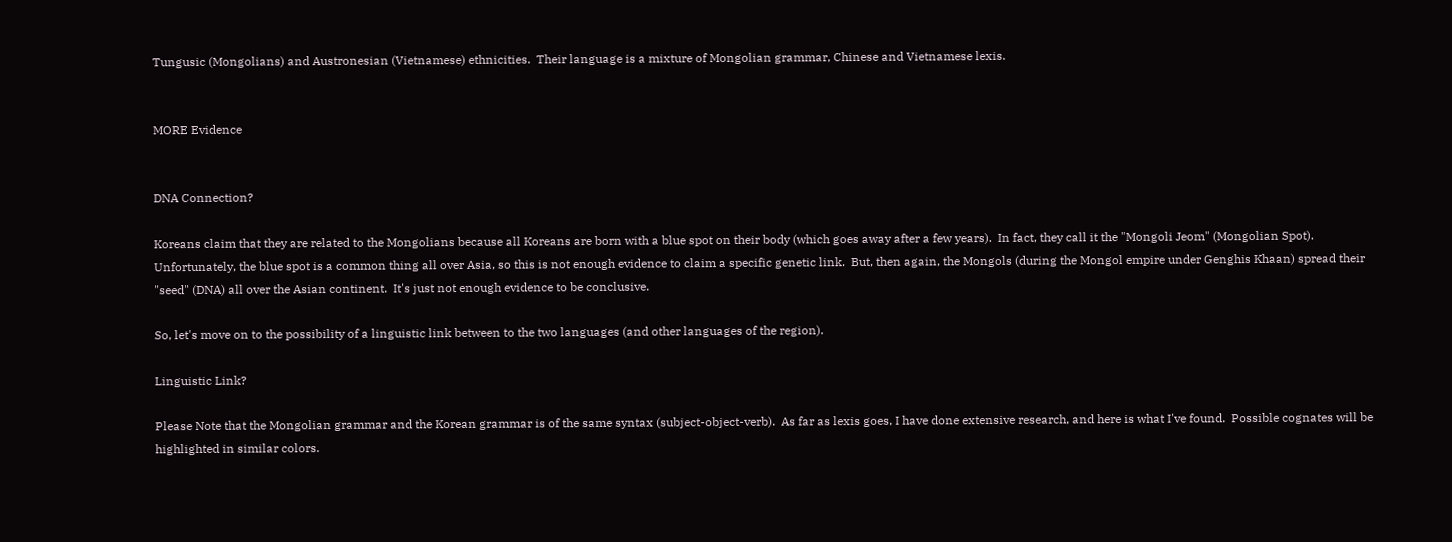Tungusic (Mongolians) and Austronesian (Vietnamese) ethnicities.  Their language is a mixture of Mongolian grammar, Chinese and Vietnamese lexis.


MORE Evidence


DNA Connection?

Koreans claim that they are related to the Mongolians because all Koreans are born with a blue spot on their body (which goes away after a few years).  In fact, they call it the "Mongoli Jeom" (Mongolian Spot).  Unfortunately, the blue spot is a common thing all over Asia, so this is not enough evidence to claim a specific genetic link.  But, then again, the Mongols (during the Mongol empire under Genghis Khaan) spread their "seed" (DNA) all over the Asian continent.  It's just not enough evidence to be conclusive.

So, let's move on to the possibility of a linguistic link between to the two languages (and other languages of the region).

Linguistic Link?

Please Note that the Mongolian grammar and the Korean grammar is of the same syntax (subject-object-verb).  As far as lexis goes, I have done extensive research, and here is what I've found.  Possible cognates will be highlighted in similar colors.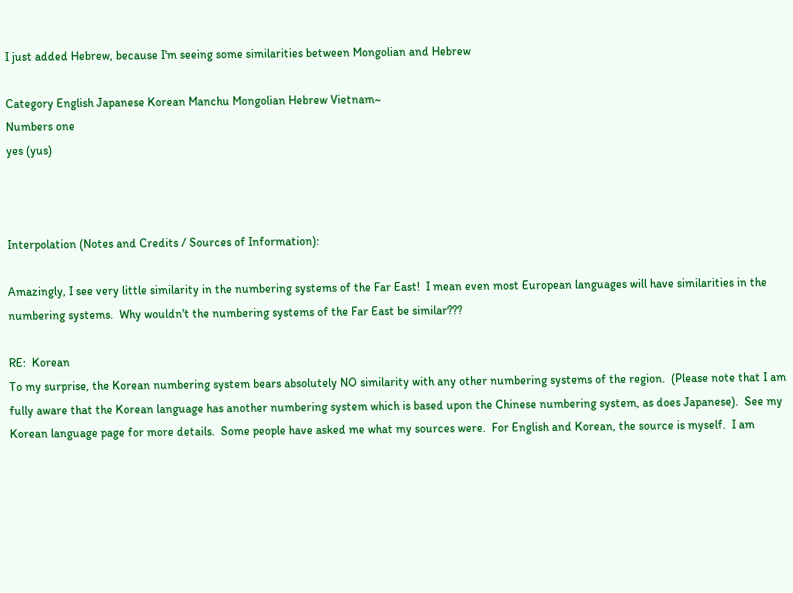I just added Hebrew, because I'm seeing some similarities between Mongolian and Hebrew

Category English Japanese Korean Manchu Mongolian Hebrew Vietnam~
Numbers one
yes (yus)



Interpolation (Notes and Credits / Sources of Information):

Amazingly, I see very little similarity in the numbering systems of the Far East!  I mean even most European languages will have similarities in the numbering systems.  Why wouldn't the numbering systems of the Far East be similar???

RE:  Korean
To my surprise, the Korean numbering system bears absolutely NO similarity with any other numbering systems of the region.  (Please note that I am fully aware that the Korean language has another numbering system which is based upon the Chinese numbering system, as does Japanese).  See my Korean language page for more details.  Some people have asked me what my sources were.  For English and Korean, the source is myself.  I am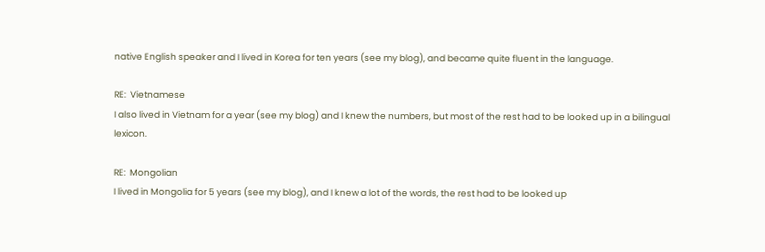native English speaker and I lived in Korea for ten years (see my blog), and became quite fluent in the language.

RE:  Vietnamese
I also lived in Vietnam for a year (see my blog) and I knew the numbers, but most of the rest had to be looked up in a bilingual lexicon.

RE:  Mongolian
I lived in Mongolia for 5 years (see my blog), and I knew a lot of the words, the rest had to be looked up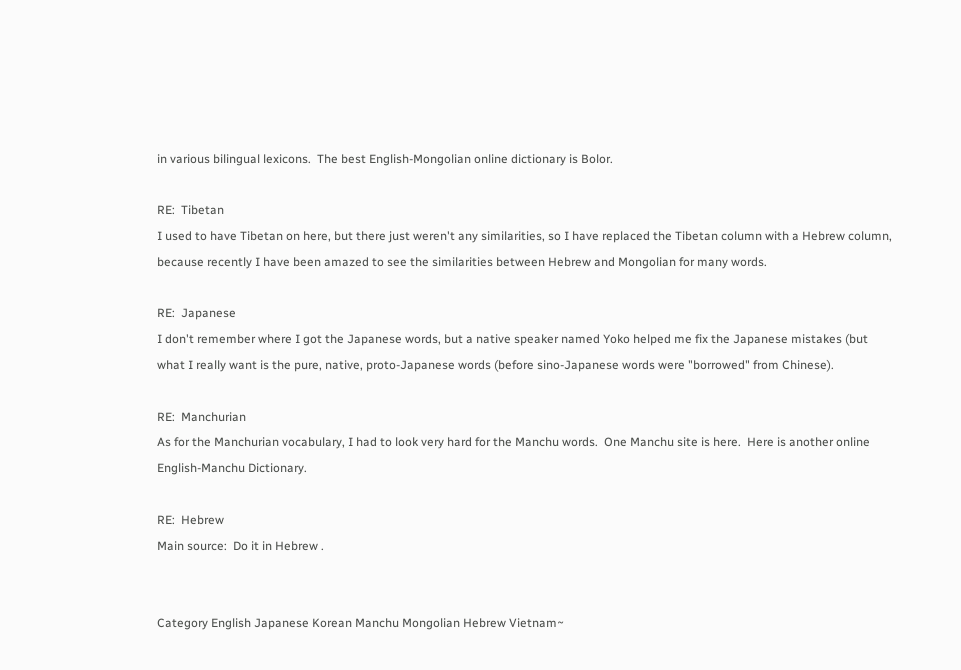in various bilingual lexicons.  The best English-Mongolian online dictionary is Bolor.

RE:  Tibetan
I used to have Tibetan on here, but there just weren't any similarities, so I have replaced the Tibetan column with a Hebrew column, because recently I have been amazed to see the similarities between Hebrew and Mongolian for many words.

RE:  Japanese
I don't remember where I got the Japanese words, but a native speaker named Yoko helped me fix the Japanese mistakes (but what I really want is the pure, native, proto-Japanese words (before sino-Japanese words were "borrowed" from Chinese).

RE:  Manchurian
As for the Manchurian vocabulary, I had to look very hard for the Manchu words.  One Manchu site is here.  Here is another online English-Manchu Dictionary.

RE:  Hebrew
Main source:  Do it in Hebrew .


Category English Japanese Korean Manchu Mongolian Hebrew Vietnam~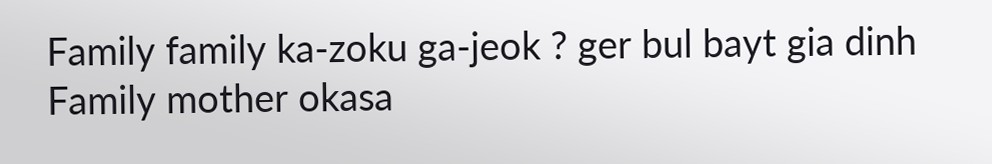Family family ka-zoku ga-jeok ? ger bul bayt gia dinh
Family mother okasa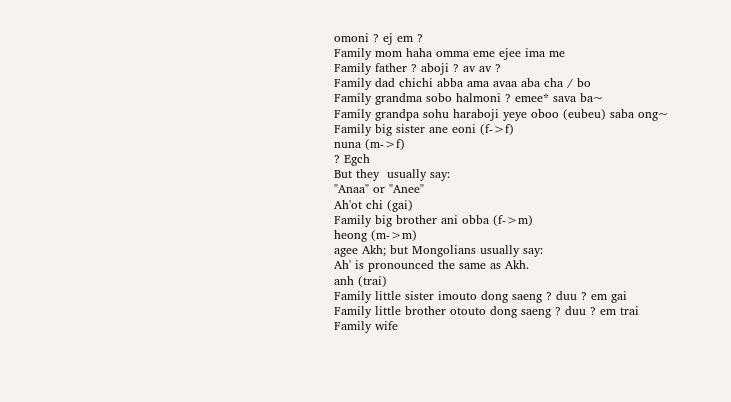omoni ? ej em ?
Family mom haha omma eme ejee ima me
Family father ? aboji ? av av ?
Family dad chichi abba ama avaa aba cha / bo
Family grandma sobo halmoni ? emee* sava ba~
Family grandpa sohu haraboji yeye oboo (eubeu) saba ong~
Family big sister ane eoni (f->f)
nuna (m->f)
? Egch
But they  usually say:
"Anaa" or "Anee"
Ah'ot chi (gai)
Family big brother ani obba (f->m)
heong (m->m)
agee Akh; but Mongolians usually say:
Ah' is pronounced the same as Akh.
anh (trai)
Family little sister imouto dong saeng ? duu ? em gai
Family little brother otouto dong saeng ? duu ? em trai
Family wife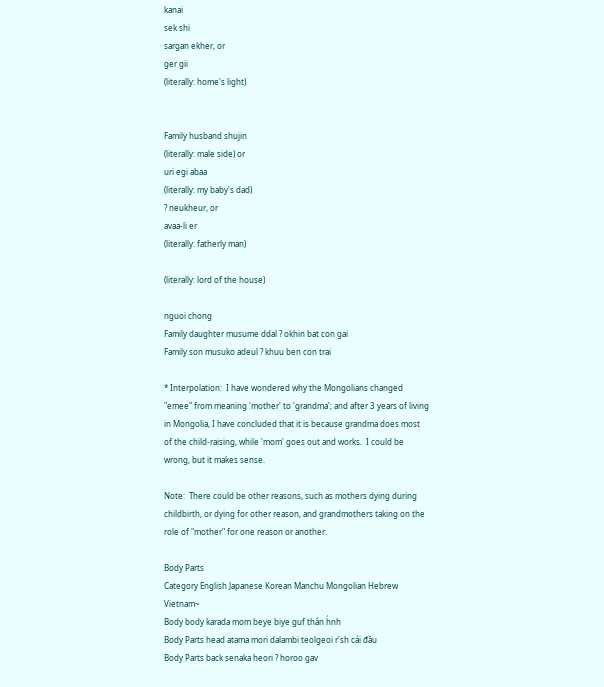kanai
sek shi
sargan ekher, or
ger gii
(literally: home's light)


Family husband shujin
(literally: male side) or
uri egi abaa
(literally: my baby's dad)
? neukheur, or
avaa-li er
(literally: fatherly man)

(literally: lord of the house)

nguoi chong
Family daughter musume ddal ? okhin bat con gai
Family son musuko adeul ? khuu ben con trai

* Interpolation:  I have wondered why the Mongolians changed "emee" from meaning 'mother' to 'grandma'; and after 3 years of living in Mongolia, I have concluded that it is because grandma does most of the child-raising, while 'mom' goes out and works.  I could be wrong, but it makes sense.

Note:  There could be other reasons, such as mothers dying during childbirth, or dying for other reason, and grandmothers taking on the role of "mother" for one reason or another.

Body Parts
Category English Japanese Korean Manchu Mongolian Hebrew Vietnam~
Body body karada mom beye biye guf thân h́nh
Body Parts head atama mori dalambi teolgeoi r'sh cái đầu
Body Parts back senaka heori ? horoo gav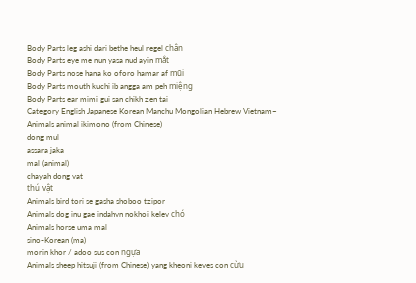Body Parts leg ashi dari bethe heul regel chân
Body Parts eye me nun yasa nud ayin mắt
Body Parts nose hana ko oforo hamar af mũi
Body Parts mouth kuchi ib angga am peh miệng
Body Parts ear mimi gui san chikh zen tai
Category English Japanese Korean Manchu Mongolian Hebrew Vietnam~
Animals animal ikimono (from Chinese)
dong mul
assara jaka
mal (animal)
chayah dong vat
thú vật
Animals bird tori se gasha shoboo tzipor
Animals dog inu gae indahvn nokhoi kelev chó
Animals horse uma mal
sino-Korean (ma)
morin khor / adoo sus con ngựa
Animals sheep hitsuji (from Chinese) yang kheoni keves con cừu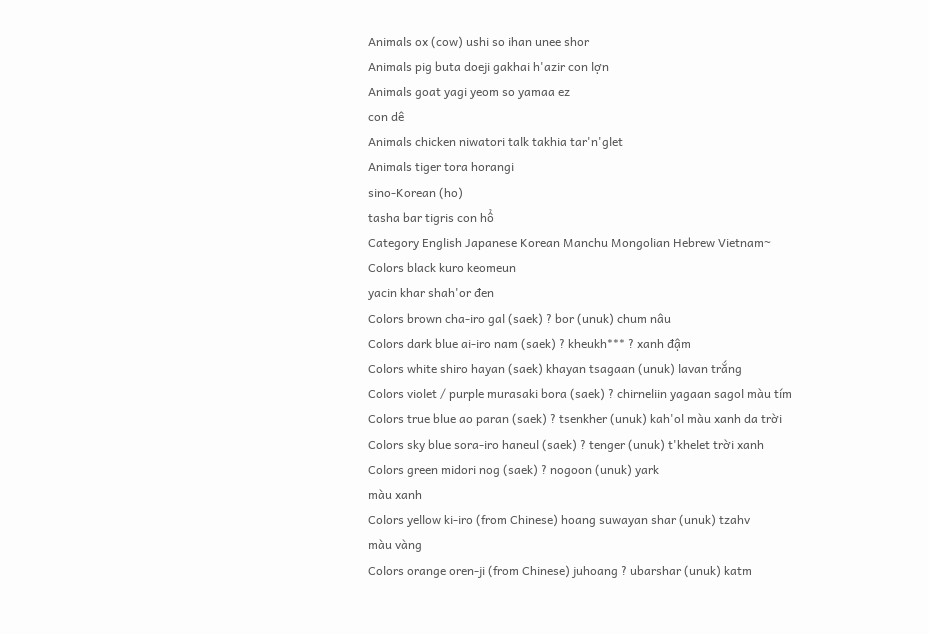Animals ox (cow) ushi so ihan unee shor
Animals pig buta doeji gakhai h'azir con lợn
Animals goat yagi yeom so yamaa ez
con dê
Animals chicken niwatori talk takhia tar'n'glet
Animals tiger tora horangi
sino-Korean (ho)
tasha bar tigris con hổ
Category English Japanese Korean Manchu Mongolian Hebrew Vietnam~
Colors black kuro keomeun
yacin khar shah'or đen
Colors brown cha-iro gal (saek) ? bor (unuk) chum nâu
Colors dark blue ai-iro nam (saek) ? kheukh*** ? xanh đậm
Colors white shiro hayan (saek) khayan tsagaan (unuk) lavan trắng
Colors violet / purple murasaki bora (saek) ? chirneliin yagaan sagol màu tím
Colors true blue ao paran (saek) ? tsenkher (unuk) kah'ol màu xanh da trời
Colors sky blue sora-iro haneul (saek) ? tenger (unuk) t'khelet trời xanh
Colors green midori nog (saek) ? nogoon (unuk) yark
màu xanh
Colors yellow ki-iro (from Chinese) hoang suwayan shar (unuk) tzahv
màu vàng
Colors orange oren-ji (from Chinese) juhoang ? ubarshar (unuk) katm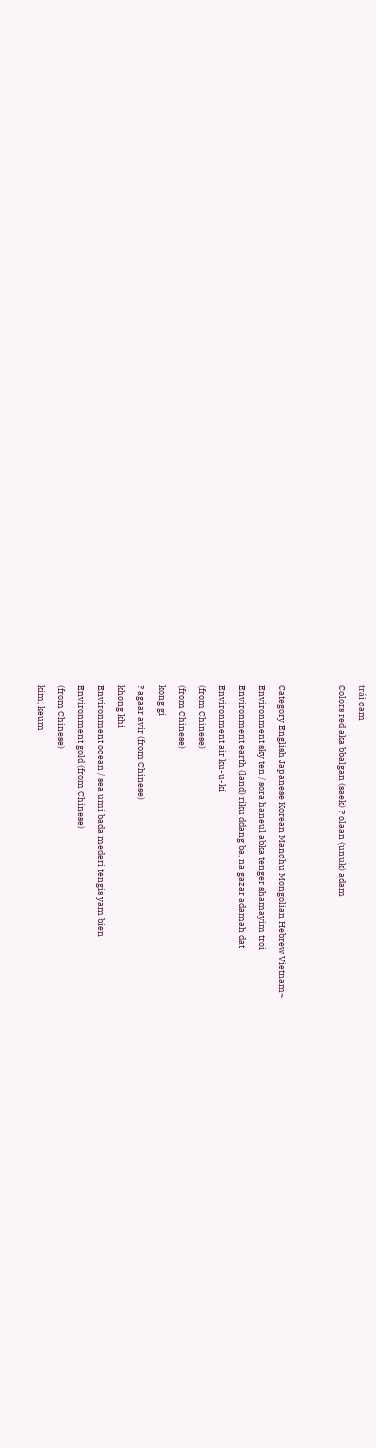trái cam
Colors red aka bbalgan (saek) ? olaan (unuk) adam


Category English Japanese Korean Manchu Mongolian Hebrew Vietnam~
Environment sky ten / sora haneul abka tenger shamayim troi
Environment earth (land) riku ddang ba, na gazar adamah dat
Environment air ku-u-ki
(from Chinese)
(from Chinese)
kong gi
? agaar avir (from Chinese)
khong khi
Environment ocean / sea umi bada mederi tengis yam bien
Environment gold (from Chinese)
(from Chinese)
kim, keum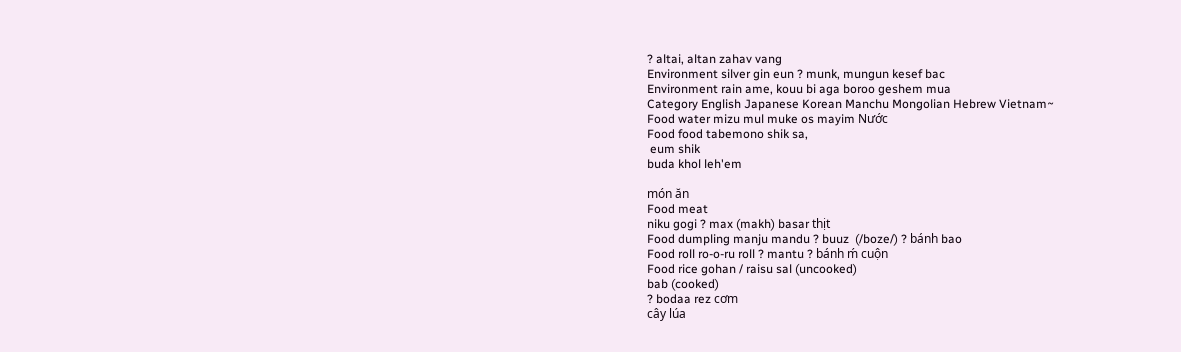? altai, altan zahav vang
Environment silver gin eun ? munk, mungun kesef bac
Environment rain ame, kouu bi aga boroo geshem mua
Category English Japanese Korean Manchu Mongolian Hebrew Vietnam~
Food water mizu mul muke os mayim Nước
Food food tabemono shik sa,
 eum shik
buda khol leh'em

món ăn
Food meat
niku gogi ? max (makh) basar thịt
Food dumpling manju mandu ? buuz  (/boze/) ? bánh bao
Food roll ro-o-ru roll ? mantu ? bánh ḿ cuộn
Food rice gohan / raisu sal (uncooked)
bab (cooked)
? bodaa rez cơm
cây lúa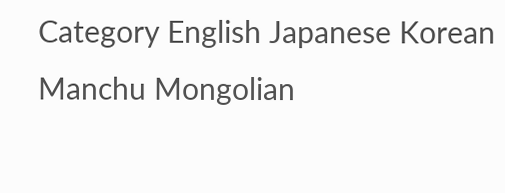Category English Japanese Korean Manchu Mongolian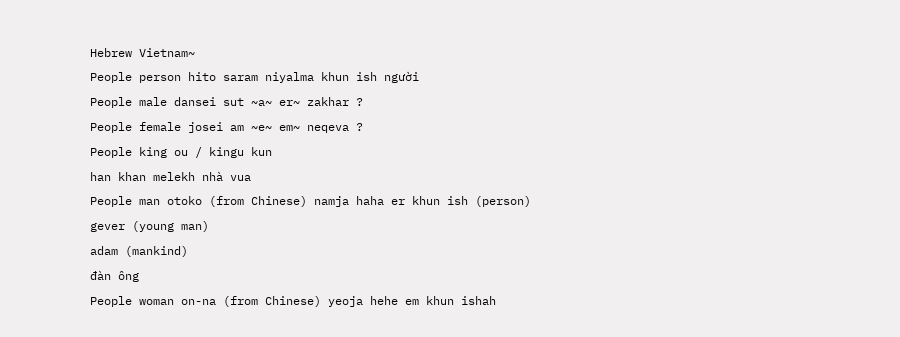Hebrew Vietnam~
People person hito saram niyalma khun ish người
People male dansei sut ~a~ er~ zakhar ?
People female josei am ~e~ em~ neqeva ?
People king ou / kingu kun
han khan melekh nhà vua
People man otoko (from Chinese) namja haha er khun ish (person)
gever (young man)
adam (mankind)
đàn ông
People woman on-na (from Chinese) yeoja hehe em khun ishah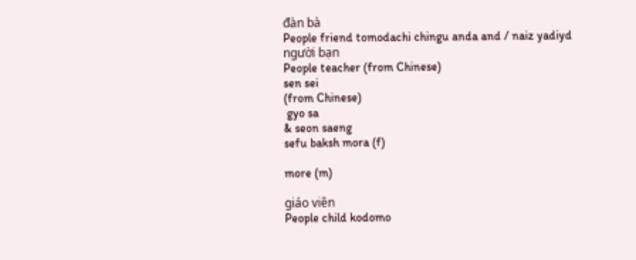đàn bà
People friend tomodachi chingu anda and / naiz yadiyd
người bạn
People teacher (from Chinese)
sen sei
(from Chinese)
 gyo sa
& seon saeng
sefu baksh mora (f)

more (m)

giáo viên
People child kodomo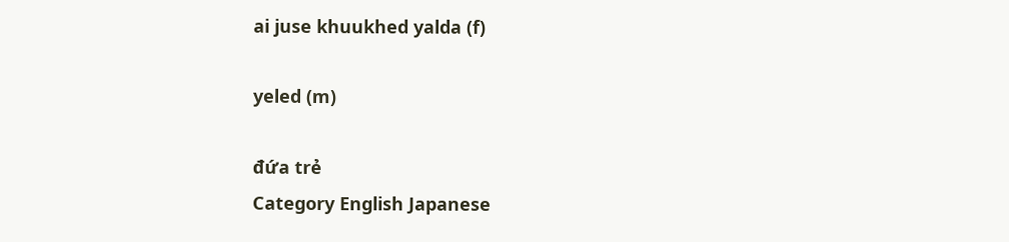ai juse khuukhed yalda (f)

yeled (m)

đứa trẻ
Category English Japanese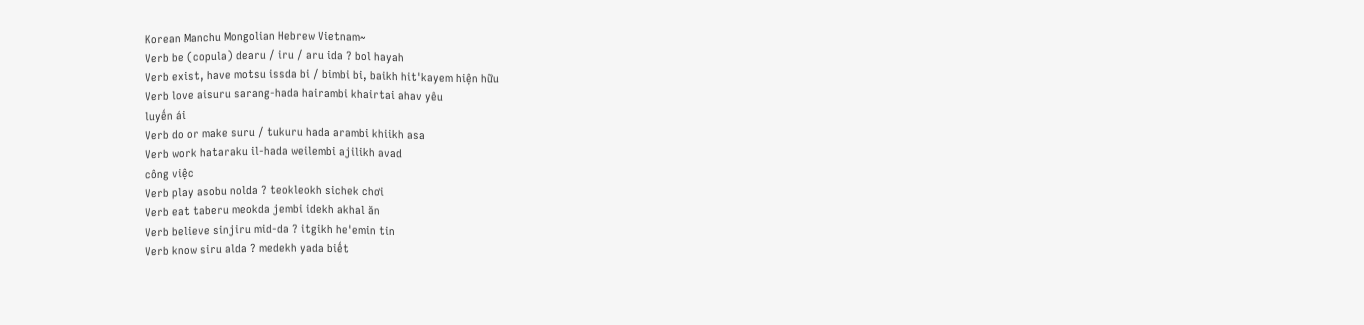Korean Manchu Mongolian Hebrew Vietnam~
Verb be (copula) dearu / iru / aru ida ? bol hayah
Verb exist, have motsu issda bi / bimbi bi, baikh hit'kayem hiện hữu
Verb love aisuru sarang-hada hairambi khairtai ahav yêu
luyến ái
Verb do or make suru / tukuru hada arambi khiikh asa
Verb work hataraku il-hada weilembi ajilikh avad
công việc
Verb play asobu nolda ? teokleokh sichek chơi
Verb eat taberu meokda jembi idekh akhal ăn
Verb believe sinjiru mid-da ? itgikh he'emin tin
Verb know siru alda ? medekh yada biết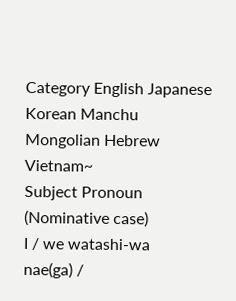Category English Japanese Korean Manchu Mongolian Hebrew Vietnam~
Subject Pronoun
(Nominative case)
I / we watashi-wa
nae(ga) /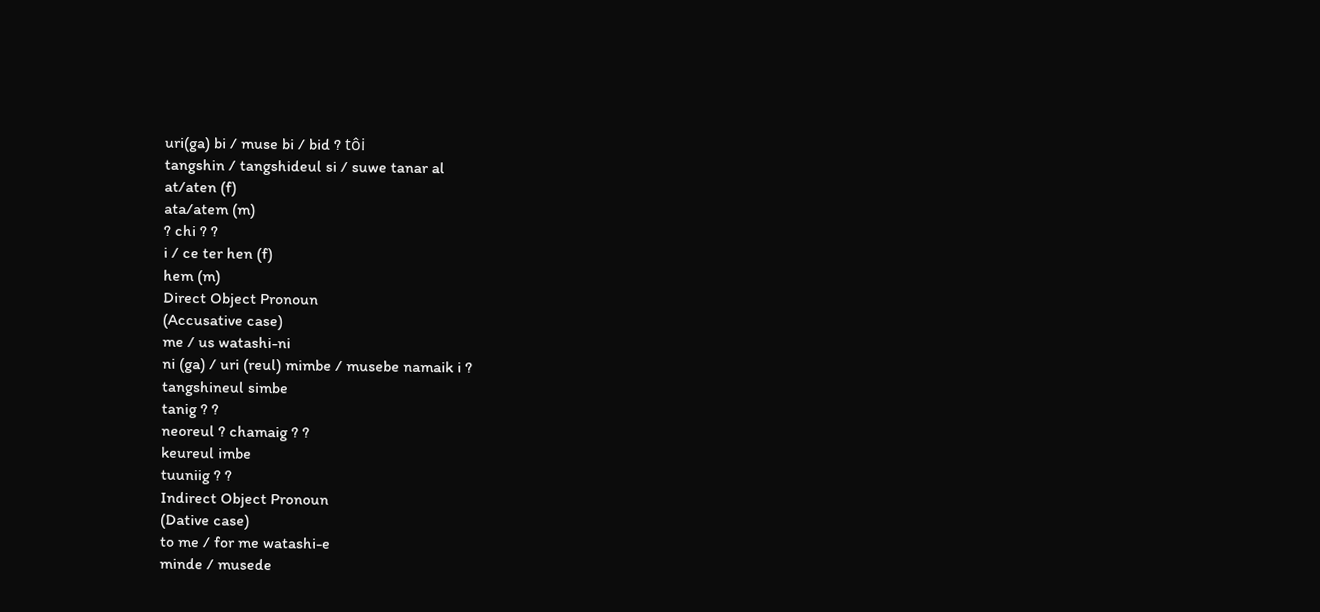uri(ga) bi / muse bi / bid ? tôi
tangshin / tangshideul si / suwe tanar al
at/aten (f)
ata/atem (m)
? chi ? ?
i / ce ter hen (f)
hem (m)
Direct Object Pronoun
(Accusative case)
me / us watashi-ni
ni (ga) / uri (reul) mimbe / musebe namaik i ?
tangshineul simbe
tanig ? ?
neoreul ? chamaig ? ?
keureul imbe
tuuniig ? ?
Indirect Object Pronoun
(Dative case)
to me / for me watashi-e
minde / musede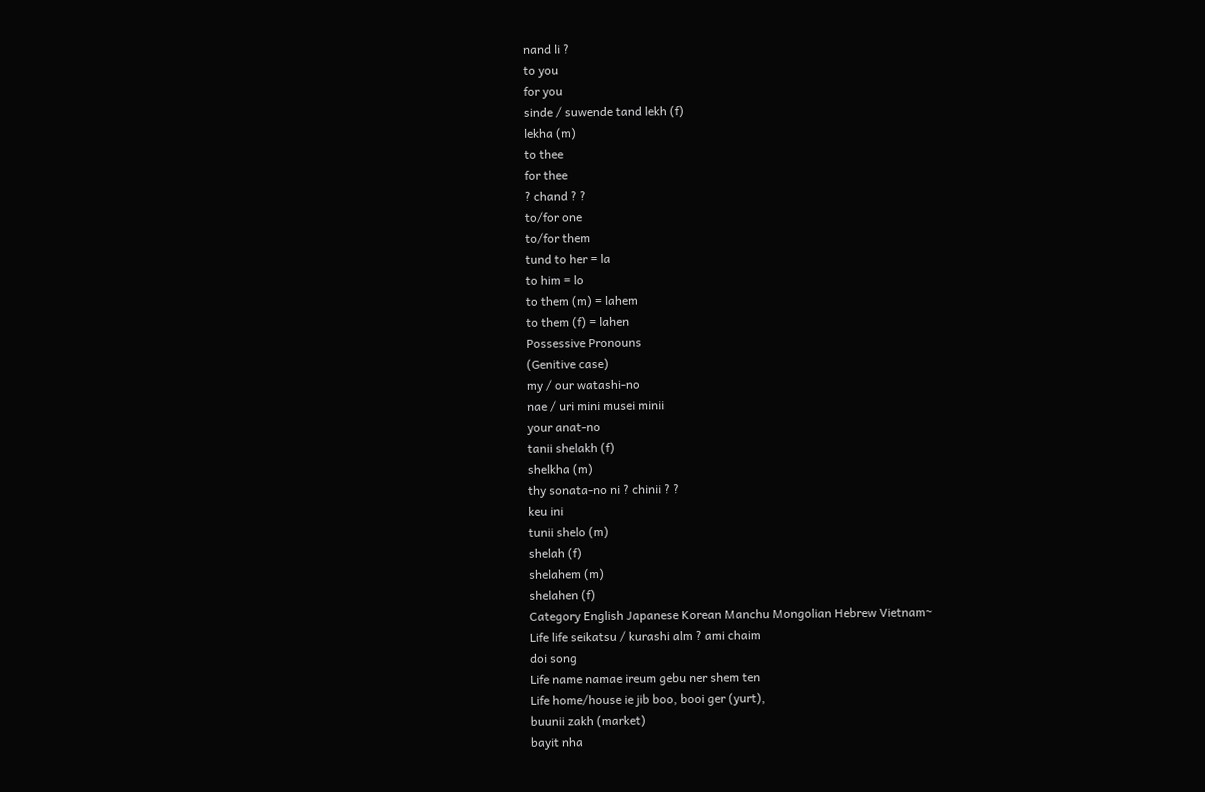nand li ?
to you
for you
sinde / suwende tand lekh (f)
lekha (m)
to thee
for thee
? chand ? ?
to/for one
to/for them
tund to her = la
to him = lo
to them (m) = lahem
to them (f) = lahen
Possessive Pronouns
(Genitive case)
my / our watashi-no
nae / uri mini musei minii
your anat-no
tanii shelakh (f)
shelkha (m)
thy sonata-no ni ? chinii ? ?
keu ini
tunii shelo (m)
shelah (f)
shelahem (m)
shelahen (f)
Category English Japanese Korean Manchu Mongolian Hebrew Vietnam~
Life life seikatsu / kurashi alm ? ami chaim
doi song
Life name namae ireum gebu ner shem ten
Life home/house ie jib boo, booi ger (yurt),
buunii zakh (market)
bayit nha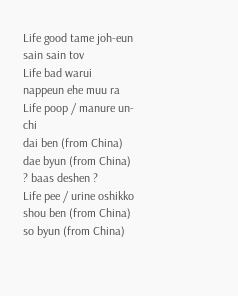Life good tame joh-eun sain sain tov
Life bad warui nappeun ehe muu ra
Life poop / manure un-chi
dai ben (from China)
dae byun (from China)
? baas deshen ?
Life pee / urine oshikko
shou ben (from China)
so byun (from China)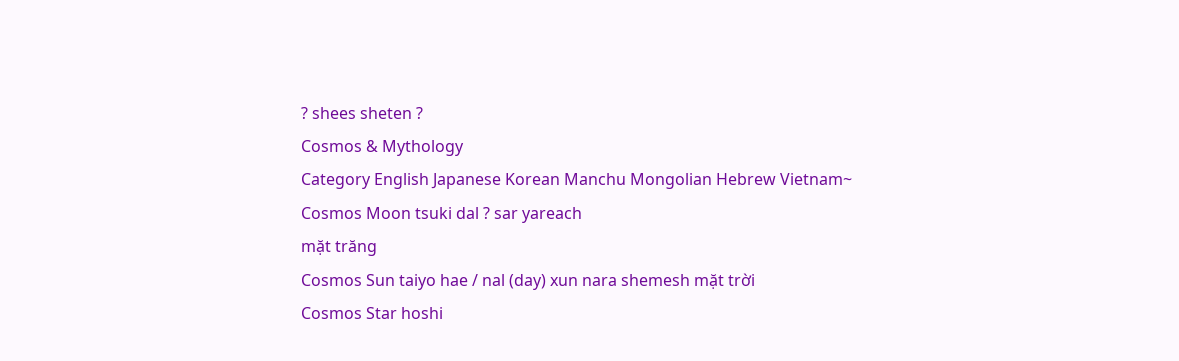? shees sheten ?
Cosmos & Mythology
Category English Japanese Korean Manchu Mongolian Hebrew Vietnam~
Cosmos Moon tsuki dal ? sar yareach
mặt trăng
Cosmos Sun taiyo hae / nal (day) xun nara shemesh mặt trời
Cosmos Star hoshi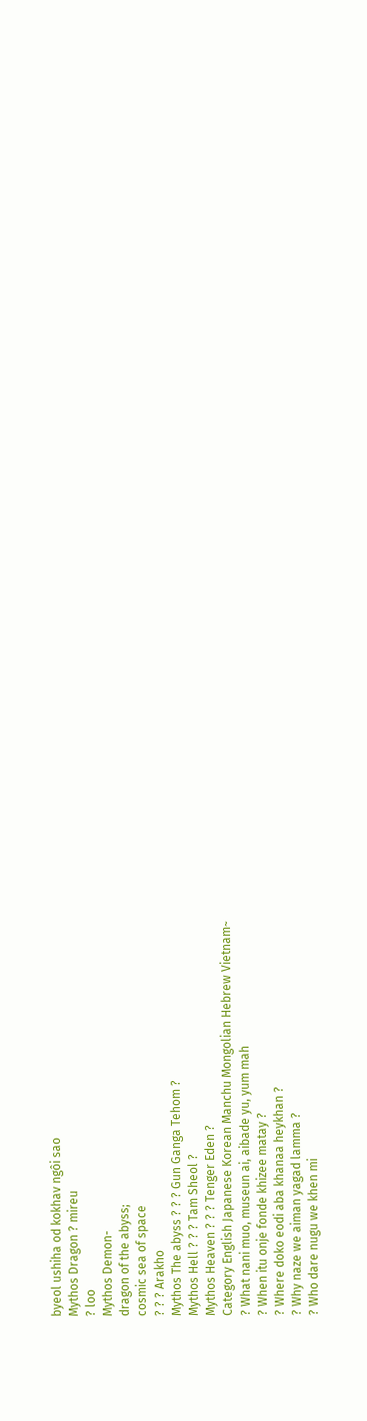byeol ushiha od kokhav ngôi sao
Mythos Dragon ? mireu
? loo
Mythos Demon-
dragon of the abyss;
cosmic sea of space
? ? ? Arakho
Mythos The abyss ? ? ? Gun Ganga Tehom ?
Mythos Hell ? ? ? Tam Sheol ?
Mythos Heaven ? ? ? Tenger Eden ?
Category English Japanese Korean Manchu Mongolian Hebrew Vietnam~
? What nani muo, museun ai, aibade yu, yum mah
? When itu onje fonde khizee matay ?
? Where doko eodi aba khanaa heykhan ?
? Why naze we aiman yagad lamma ?
? Who dare nugu we khen mi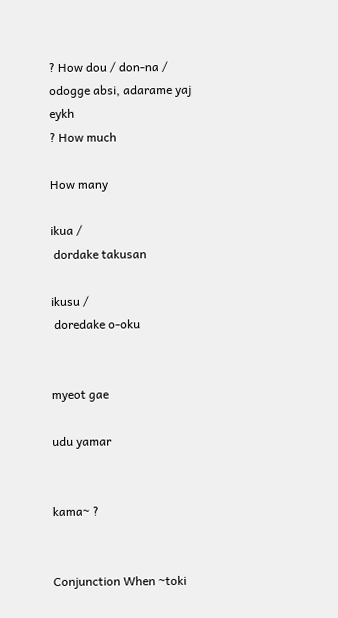? How dou / don-na /
odogge absi, adarame yaj eykh
? How much

How many

ikua /
 dordake takusan

ikusu /
 doredake o-oku


myeot gae

udu yamar


kama~ ?


Conjunction When ~toki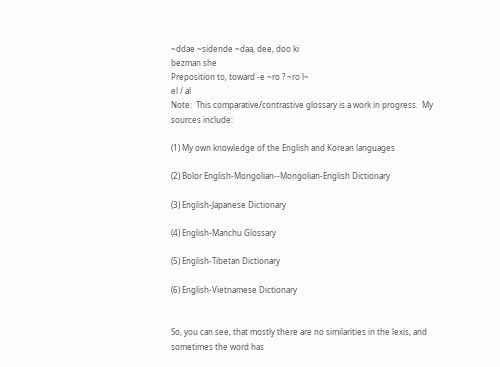~ddae ~sidende ~daa, dee, doo ki
bezman she
Preposition to, toward -e ~ro ? ~ro l~
el / al
Note:  This comparative/contrastive glossary is a work in progress.  My sources include:

(1) My own knowledge of the English and Korean languages

(2) Bolor English-Mongolian--Mongolian-English Dictionary

(3) English-Japanese Dictionary

(4) English-Manchu Glossary

(5) English-Tibetan Dictionary

(6) English-Vietnamese Dictionary


So, you can see, that mostly there are no similarities in the lexis, and sometimes the word has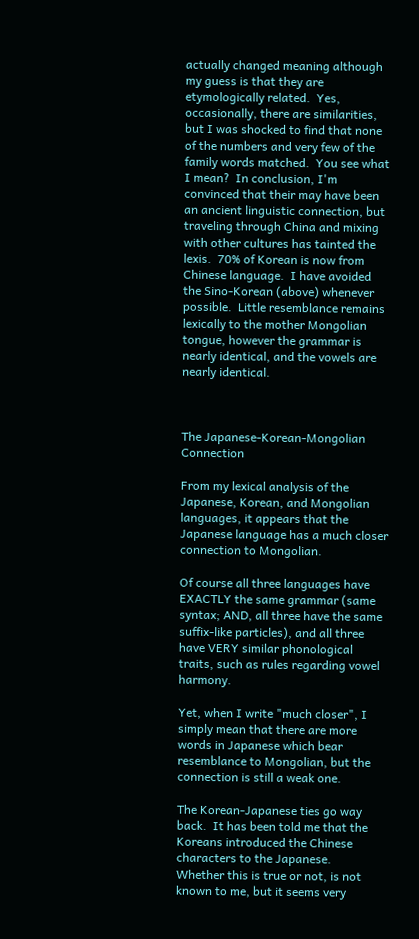actually changed meaning although my guess is that they are etymologically related.  Yes, occasionally, there are similarities, but I was shocked to find that none of the numbers and very few of the family words matched.  You see what I mean?  In conclusion, I'm convinced that their may have been an ancient linguistic connection, but traveling through China and mixing with other cultures has tainted the lexis.  70% of Korean is now from Chinese language.  I have avoided the Sino-Korean (above) whenever possible.  Little resemblance remains lexically to the mother Mongolian tongue, however the grammar is nearly identical, and the vowels are nearly identical.



The Japanese-Korean-Mongolian Connection

From my lexical analysis of the Japanese, Korean, and Mongolian languages, it appears that the Japanese language has a much closer connection to Mongolian.

Of course all three languages have EXACTLY the same grammar (same syntax; AND, all three have the same suffix-like particles), and all three have VERY similar phonological traits, such as rules regarding vowel harmony.

Yet, when I write "much closer", I simply mean that there are more words in Japanese which bear resemblance to Mongolian, but the connection is still a weak one.

The Korean-Japanese ties go way back.  It has been told me that the Koreans introduced the Chinese characters to the Japanese.  Whether this is true or not, is not known to me, but it seems very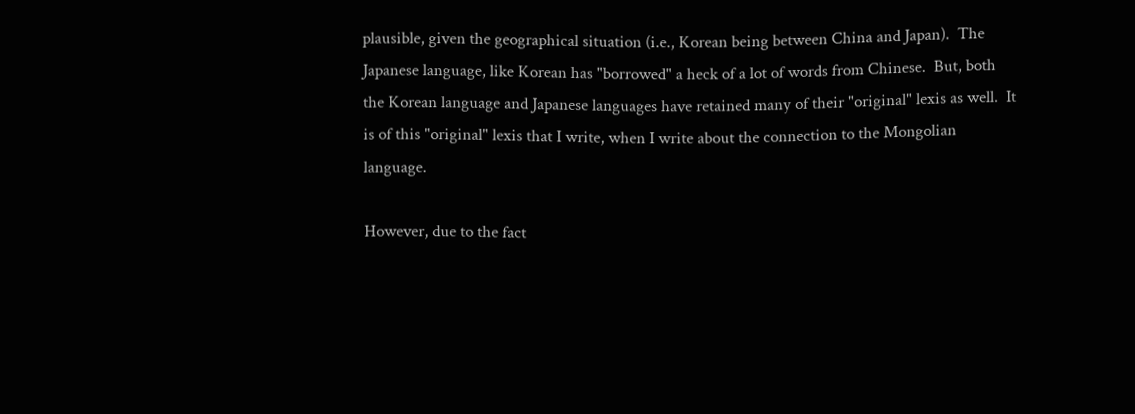plausible, given the geographical situation (i.e., Korean being between China and Japan).  The Japanese language, like Korean has "borrowed" a heck of a lot of words from Chinese.  But, both the Korean language and Japanese languages have retained many of their "original" lexis as well.  It is of this "original" lexis that I write, when I write about the connection to the Mongolian language.

However, due to the fact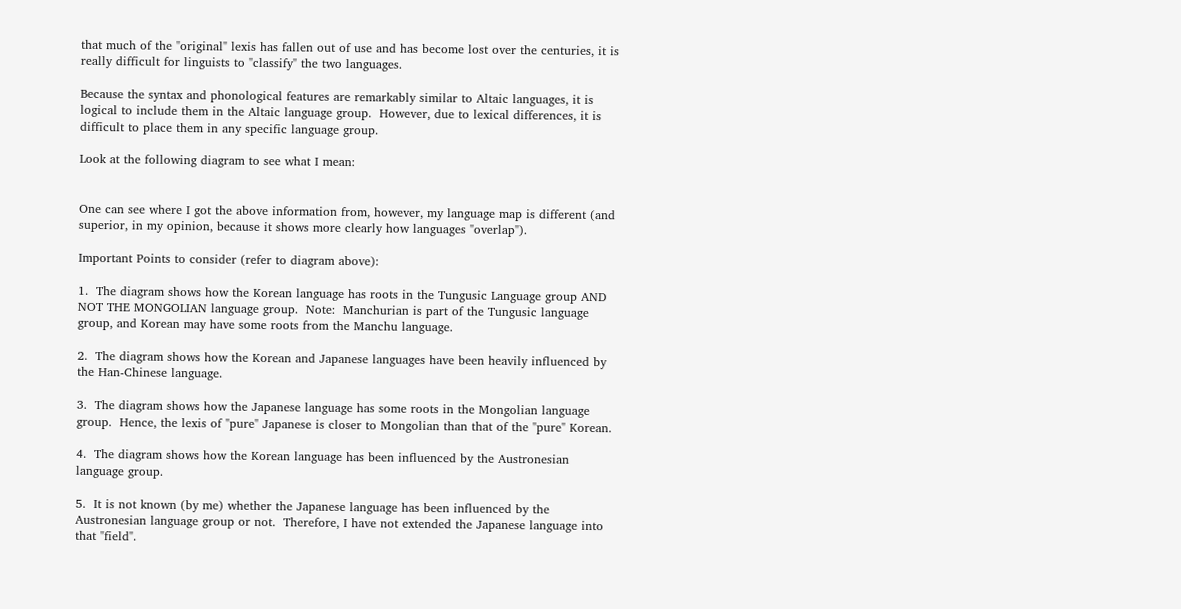that much of the "original" lexis has fallen out of use and has become lost over the centuries, it is really difficult for linguists to "classify" the two languages.

Because the syntax and phonological features are remarkably similar to Altaic languages, it is logical to include them in the Altaic language group.  However, due to lexical differences, it is difficult to place them in any specific language group.

Look at the following diagram to see what I mean:


One can see where I got the above information from, however, my language map is different (and superior, in my opinion, because it shows more clearly how languages "overlap").

Important Points to consider (refer to diagram above):

1.  The diagram shows how the Korean language has roots in the Tungusic Language group AND NOT THE MONGOLIAN language group.  Note:  Manchurian is part of the Tungusic language group, and Korean may have some roots from the Manchu language.

2.  The diagram shows how the Korean and Japanese languages have been heavily influenced by the Han-Chinese language.

3.  The diagram shows how the Japanese language has some roots in the Mongolian language group.  Hence, the lexis of "pure" Japanese is closer to Mongolian than that of the "pure" Korean.

4.  The diagram shows how the Korean language has been influenced by the Austronesian language group.

5.  It is not known (by me) whether the Japanese language has been influenced by the Austronesian language group or not.  Therefore, I have not extended the Japanese language into that "field".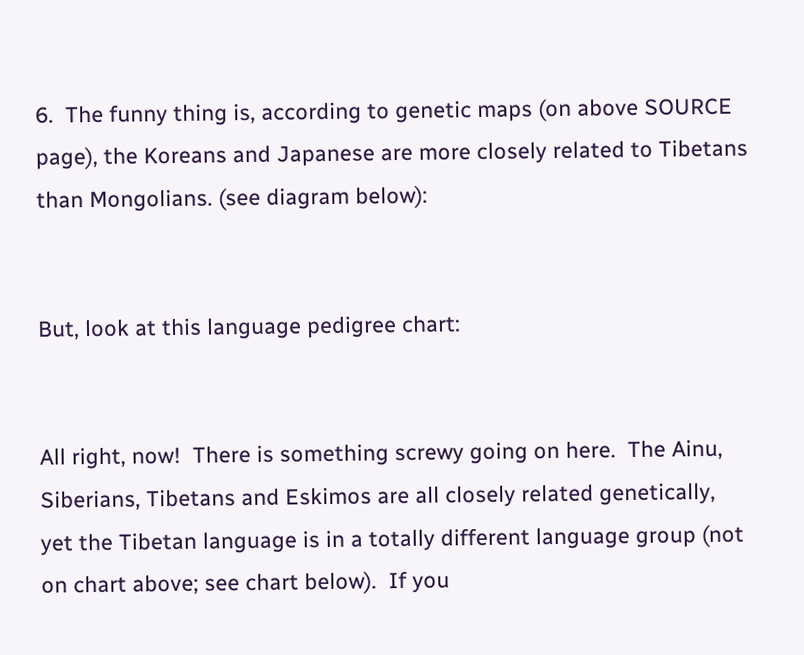6.  The funny thing is, according to genetic maps (on above SOURCE page), the Koreans and Japanese are more closely related to Tibetans than Mongolians. (see diagram below):


But, look at this language pedigree chart:


All right, now!  There is something screwy going on here.  The Ainu, Siberians, Tibetans and Eskimos are all closely related genetically, yet the Tibetan language is in a totally different language group (not on chart above; see chart below).  If you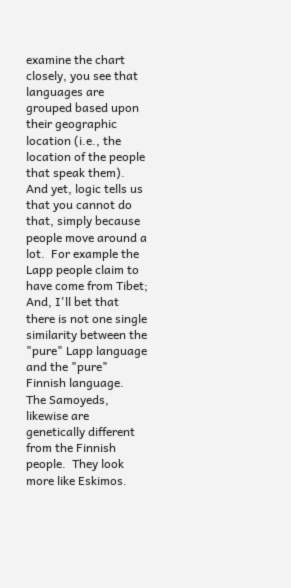examine the chart closely, you see that languages are grouped based upon their geographic location (i.e., the location of the people that speak them).  And yet, logic tells us that you cannot do that, simply because people move around a lot.  For example the Lapp people claim to have come from Tibet; And, I'll bet that there is not one single similarity between the "pure" Lapp language and the "pure" Finnish language.  The Samoyeds, likewise are genetically different from the Finnish people.  They look more like Eskimos.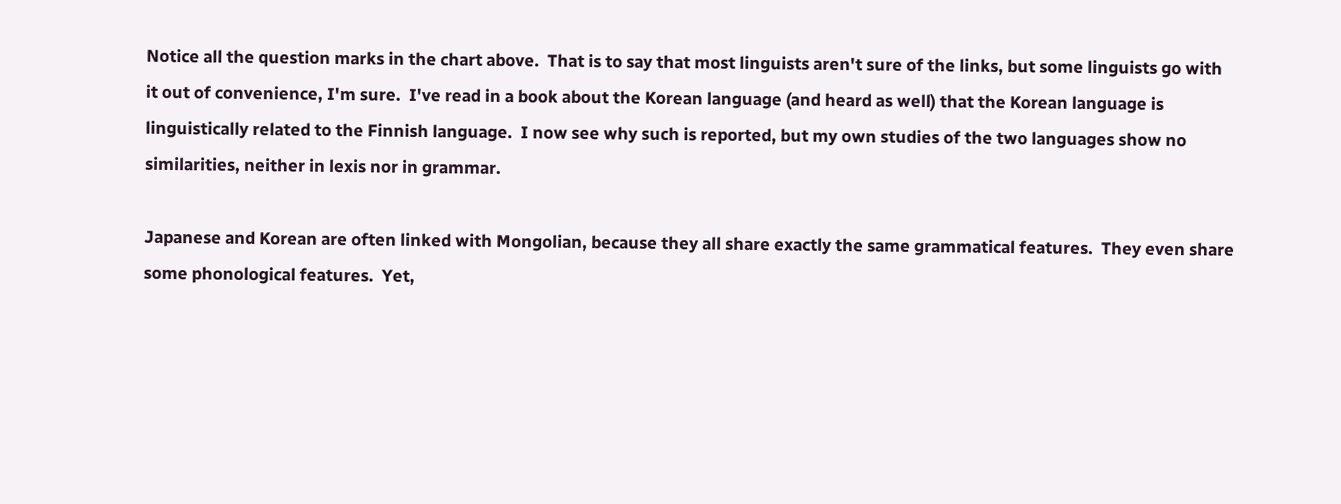Notice all the question marks in the chart above.  That is to say that most linguists aren't sure of the links, but some linguists go with it out of convenience, I'm sure.  I've read in a book about the Korean language (and heard as well) that the Korean language is linguistically related to the Finnish language.  I now see why such is reported, but my own studies of the two languages show no similarities, neither in lexis nor in grammar.

Japanese and Korean are often linked with Mongolian, because they all share exactly the same grammatical features.  They even share some phonological features.  Yet,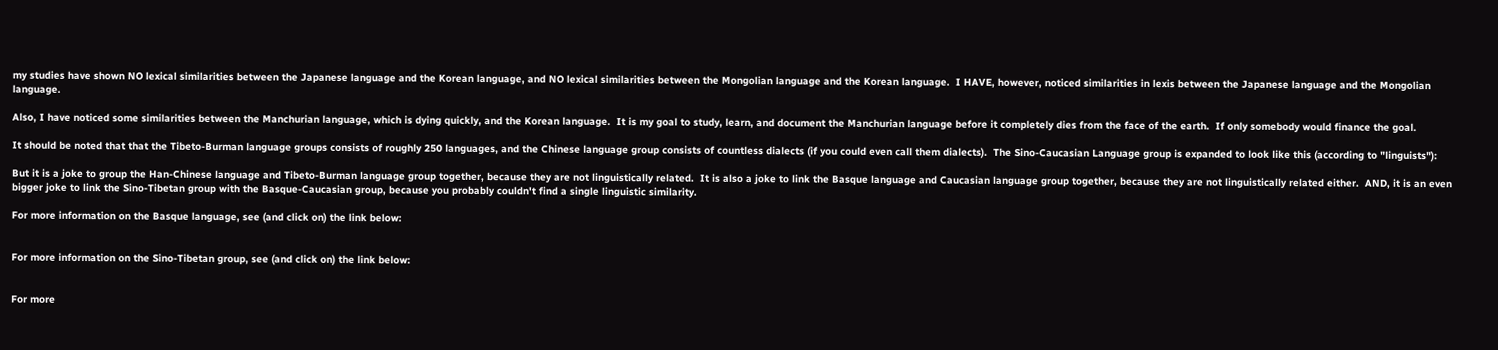my studies have shown NO lexical similarities between the Japanese language and the Korean language, and NO lexical similarities between the Mongolian language and the Korean language.  I HAVE, however, noticed similarities in lexis between the Japanese language and the Mongolian language.

Also, I have noticed some similarities between the Manchurian language, which is dying quickly, and the Korean language.  It is my goal to study, learn, and document the Manchurian language before it completely dies from the face of the earth.  If only somebody would finance the goal.

It should be noted that that the Tibeto-Burman language groups consists of roughly 250 languages, and the Chinese language group consists of countless dialects (if you could even call them dialects).  The Sino-Caucasian Language group is expanded to look like this (according to "linguists"):

But it is a joke to group the Han-Chinese language and Tibeto-Burman language group together, because they are not linguistically related.  It is also a joke to link the Basque language and Caucasian language group together, because they are not linguistically related either.  AND, it is an even bigger joke to link the Sino-Tibetan group with the Basque-Caucasian group, because you probably couldn't find a single linguistic similarity.

For more information on the Basque language, see (and click on) the link below:


For more information on the Sino-Tibetan group, see (and click on) the link below:


For more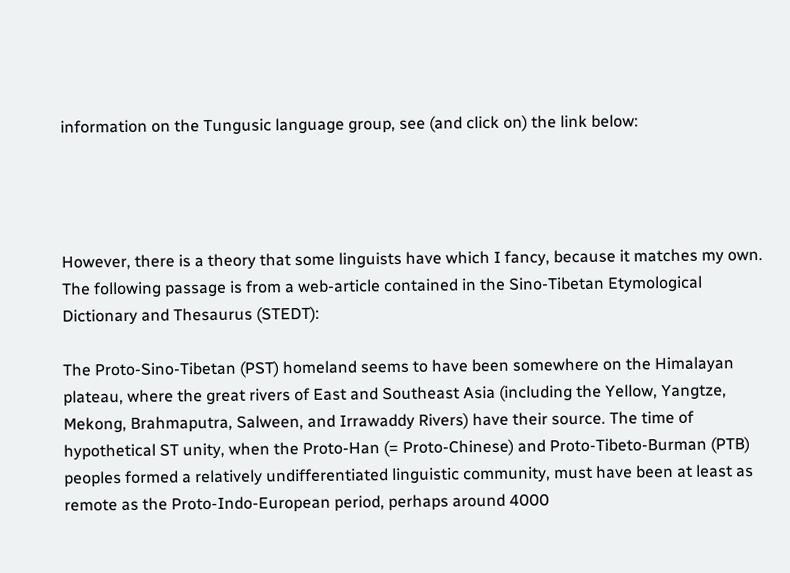information on the Tungusic language group, see (and click on) the link below:




However, there is a theory that some linguists have which I fancy, because it matches my own.  The following passage is from a web-article contained in the Sino-Tibetan Etymological Dictionary and Thesaurus (STEDT):

The Proto-Sino-Tibetan (PST) homeland seems to have been somewhere on the Himalayan plateau, where the great rivers of East and Southeast Asia (including the Yellow, Yangtze, Mekong, Brahmaputra, Salween, and Irrawaddy Rivers) have their source. The time of hypothetical ST unity, when the Proto-Han (= Proto-Chinese) and Proto-Tibeto-Burman (PTB) peoples formed a relatively undifferentiated linguistic community, must have been at least as remote as the Proto-Indo-European period, perhaps around 4000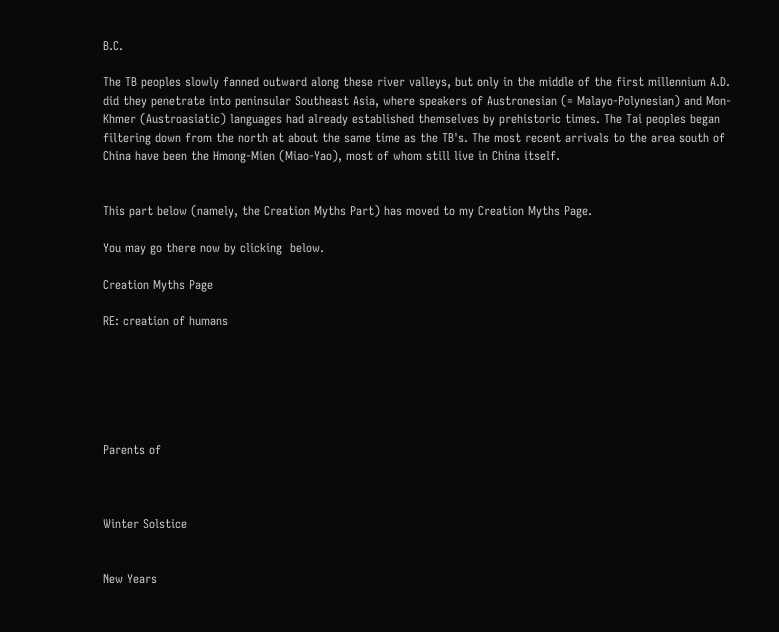B.C.

The TB peoples slowly fanned outward along these river valleys, but only in the middle of the first millennium A.D. did they penetrate into peninsular Southeast Asia, where speakers of Austronesian (= Malayo-Polynesian) and Mon-Khmer (Austroasiatic) languages had already established themselves by prehistoric times. The Tai peoples began filtering down from the north at about the same time as the TB's. The most recent arrivals to the area south of China have been the Hmong-Mien (Miao-Yao), most of whom still live in China itself.


This part below (namely, the Creation Myths Part) has moved to my Creation Myths Page.

You may go there now by clicking  below.

Creation Myths Page

RE: creation of humans






Parents of



Winter Solstice


New Years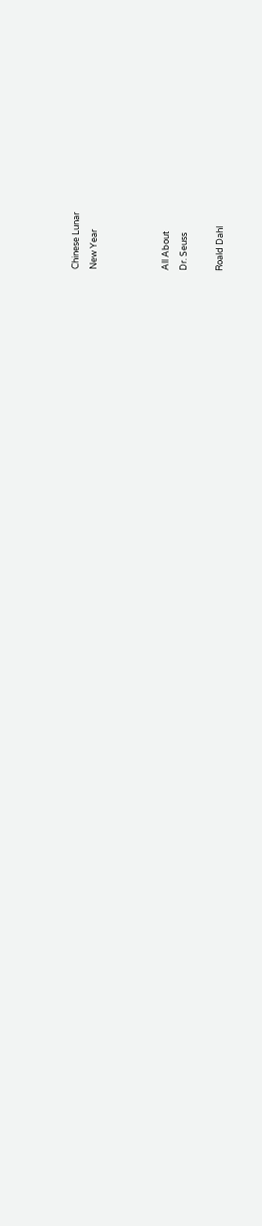Chinese Lunar
New Year



All About
Dr. Seuss

Roald Dahl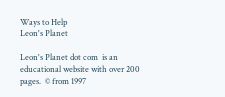Ways to Help
Leon's Planet

Leon's Planet dot com  is an educational website with over 200 pages.  © from 1997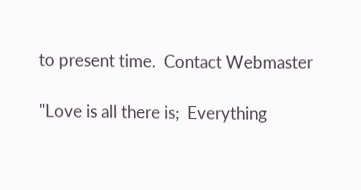to present time.  Contact Webmaster

"Love is all there is;  Everything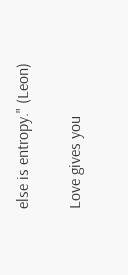else is entropy." (Leon)

Love gives you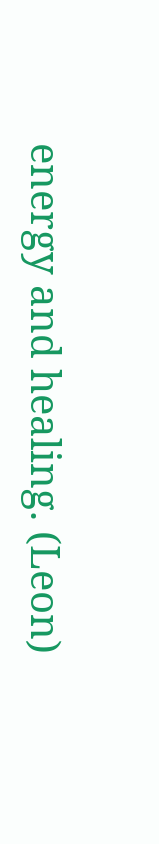energy and healing. (Leon)